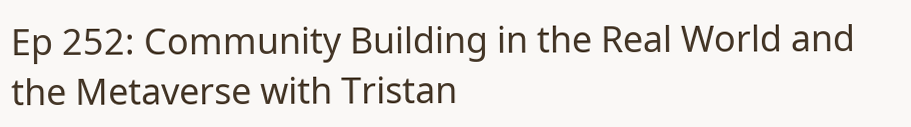Ep 252: Community Building in the Real World and the Metaverse with Tristan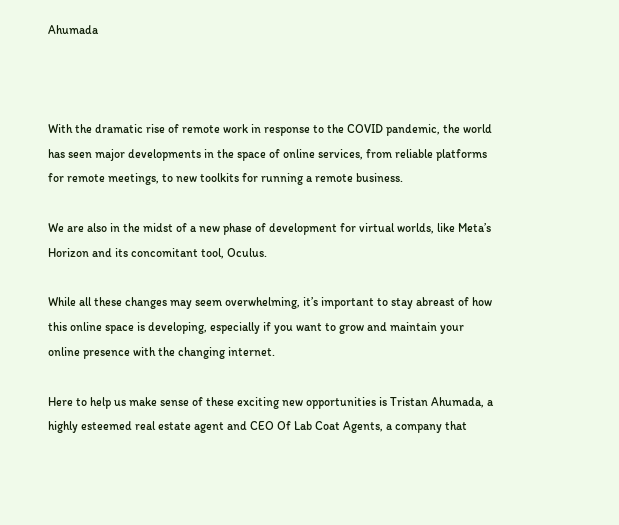Ahumada



With the dramatic rise of remote work in response to the COVID pandemic, the world has seen major developments in the space of online services, from reliable platforms for remote meetings, to new toolkits for running a remote business.

We are also in the midst of a new phase of development for virtual worlds, like Meta’s Horizon and its concomitant tool, Oculus.

While all these changes may seem overwhelming, it’s important to stay abreast of how this online space is developing, especially if you want to grow and maintain your online presence with the changing internet.

Here to help us make sense of these exciting new opportunities is Tristan Ahumada, a highly esteemed real estate agent and CEO Of Lab Coat Agents, a company that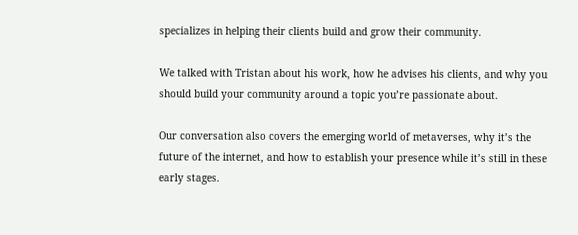specializes in helping their clients build and grow their community.

We talked with Tristan about his work, how he advises his clients, and why you should build your community around a topic you’re passionate about.

Our conversation also covers the emerging world of metaverses, why it’s the future of the internet, and how to establish your presence while it’s still in these early stages.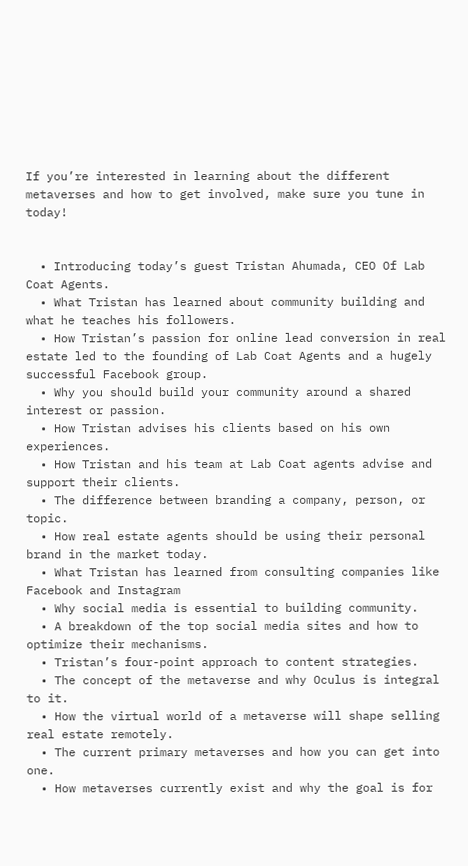If you’re interested in learning about the different metaverses and how to get involved, make sure you tune in today!


  • Introducing today’s guest Tristan Ahumada, CEO Of Lab Coat Agents.
  • What Tristan has learned about community building and what he teaches his followers.
  • How Tristan’s passion for online lead conversion in real estate led to the founding of Lab Coat Agents and a hugely successful Facebook group.
  • Why you should build your community around a shared interest or passion.
  • How Tristan advises his clients based on his own experiences.
  • How Tristan and his team at Lab Coat agents advise and support their clients.
  • The difference between branding a company, person, or topic.
  • How real estate agents should be using their personal brand in the market today.
  • What Tristan has learned from consulting companies like Facebook and Instagram
  • Why social media is essential to building community.
  • A breakdown of the top social media sites and how to optimize their mechanisms.
  • Tristan’s four-point approach to content strategies.
  • The concept of the metaverse and why Oculus is integral to it.
  • How the virtual world of a metaverse will shape selling real estate remotely.
  • The current primary metaverses and how you can get into one.
  • How metaverses currently exist and why the goal is for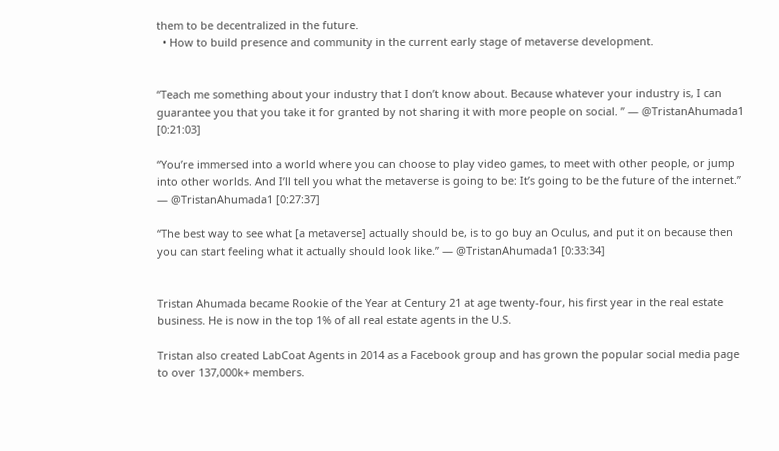them to be decentralized in the future.
  • How to build presence and community in the current early stage of metaverse development.


“Teach me something about your industry that I don’t know about. Because whatever your industry is, I can guarantee you that you take it for granted by not sharing it with more people on social. ” — @TristanAhumada1 [0:21:03]

“You’re immersed into a world where you can choose to play video games, to meet with other people, or jump into other worlds. And I’ll tell you what the metaverse is going to be: It’s going to be the future of the internet.” — @TristanAhumada1 [0:27:37]

“The best way to see what [a metaverse] actually should be, is to go buy an Oculus, and put it on because then you can start feeling what it actually should look like.” — @TristanAhumada1 [0:33:34]


Tristan Ahumada became Rookie of the Year at Century 21 at age twenty-four, his first year in the real estate business. He is now in the top 1% of all real estate agents in the U.S.

Tristan also created LabCoat Agents in 2014 as a Facebook group and has grown the popular social media page to over 137,000k+ members.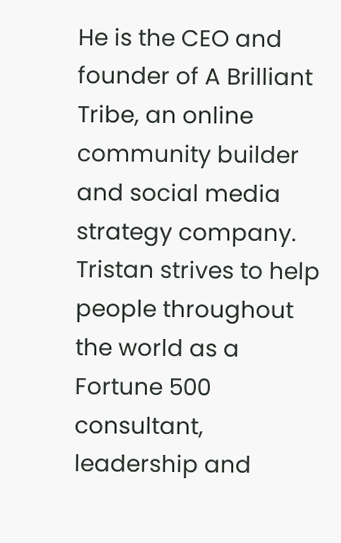He is the CEO and founder of A Brilliant Tribe, an online community builder and social media strategy company.
Tristan strives to help people throughout the world as a Fortune 500 consultant, leadership and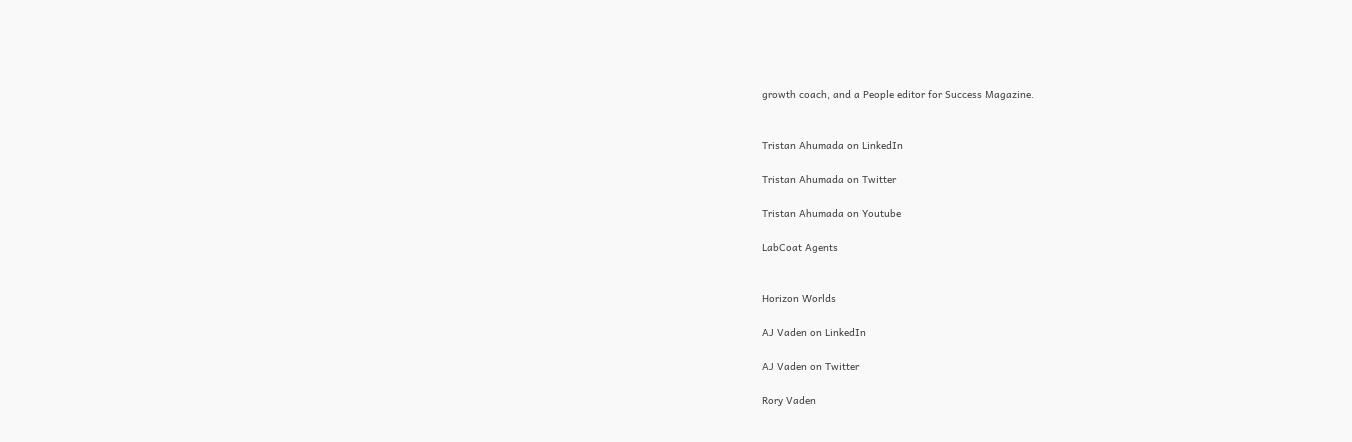growth coach, and a People editor for Success Magazine.


Tristan Ahumada on LinkedIn

Tristan Ahumada on Twitter

Tristan Ahumada on Youtube

LabCoat Agents


Horizon Worlds

AJ Vaden on LinkedIn

AJ Vaden on Twitter

Rory Vaden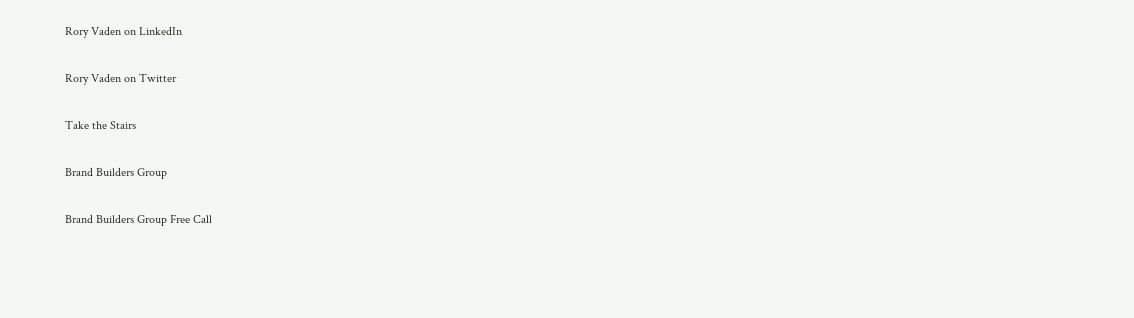Rory Vaden on LinkedIn

Rory Vaden on Twitter

Take the Stairs

Brand Builders Group

Brand Builders Group Free Call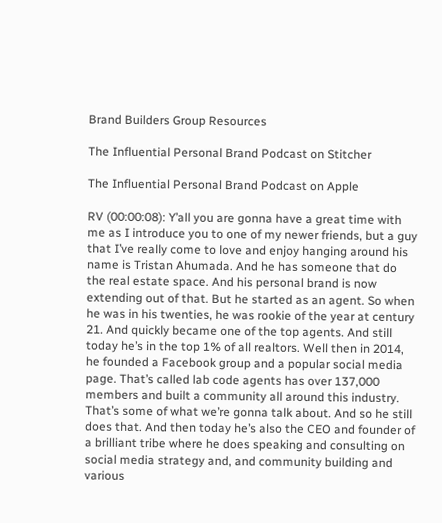Brand Builders Group Resources

The Influential Personal Brand Podcast on Stitcher

The Influential Personal Brand Podcast on Apple

RV (00:00:08): Y’all you are gonna have a great time with me as I introduce you to one of my newer friends, but a guy that I’ve really come to love and enjoy hanging around his name is Tristan Ahumada. And he has someone that do the real estate space. And his personal brand is now extending out of that. But he started as an agent. So when he was in his twenties, he was rookie of the year at century 21. And quickly became one of the top agents. And still today he’s in the top 1% of all realtors. Well then in 2014, he founded a Facebook group and a popular social media page. That’s called lab code agents has over 137,000 members and built a community all around this industry. That’s some of what we’re gonna talk about. And so he still does that. And then today he’s also the CEO and founder of a brilliant tribe where he does speaking and consulting on social media strategy and, and community building and various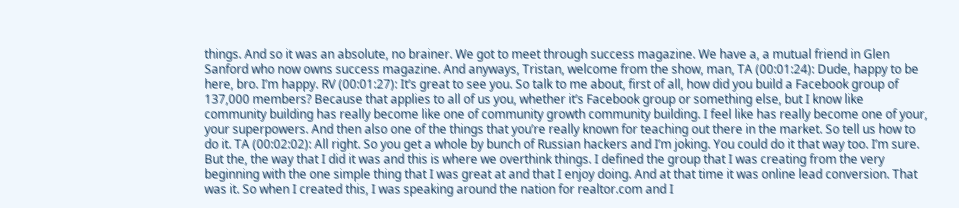things. And so it was an absolute, no brainer. We got to meet through success magazine. We have a, a mutual friend in Glen Sanford who now owns success magazine. And anyways, Tristan, welcome from the show, man, TA (00:01:24): Dude, happy to be here, bro. I’m happy. RV (00:01:27): It’s great to see you. So talk to me about, first of all, how did you build a Facebook group of 137,000 members? Because that applies to all of us you, whether it’s Facebook group or something else, but I know like community building has really become like one of community growth community building. I feel like has really become one of your, your superpowers. And then also one of the things that you’re really known for teaching out there in the market. So tell us how to do it. TA (00:02:02): All right. So you get a whole by bunch of Russian hackers and I’m joking. You could do it that way too. I’m sure. But the, the way that I did it was and this is where we overthink things. I defined the group that I was creating from the very beginning with the one simple thing that I was great at and that I enjoy doing. And at that time it was online lead conversion. That was it. So when I created this, I was speaking around the nation for realtor.com and I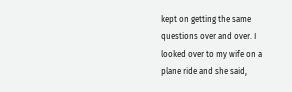kept on getting the same questions over and over. I looked over to my wife on a plane ride and she said,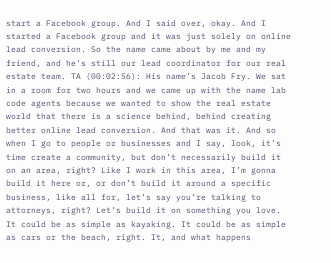start a Facebook group. And I said over, okay. And I started a Facebook group and it was just solely on online lead conversion. So the name came about by me and my friend, and he’s still our lead coordinator for our real estate team. TA (00:02:56): His name’s Jacob Fry. We sat in a room for two hours and we came up with the name lab code agents because we wanted to show the real estate world that there is a science behind, behind creating better online lead conversion. And that was it. And so when I go to people or businesses and I say, look, it’s time create a community, but don’t necessarily build it on an area, right? Like I work in this area, I’m gonna build it here or, or don’t build it around a specific business, like all for, let’s say you’re talking to attorneys, right? Let’s build it on something you love. It could be as simple as kayaking. It could be as simple as cars or the beach, right. It, and what happens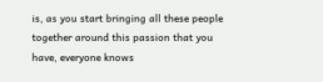is, as you start bringing all these people together around this passion that you have, everyone knows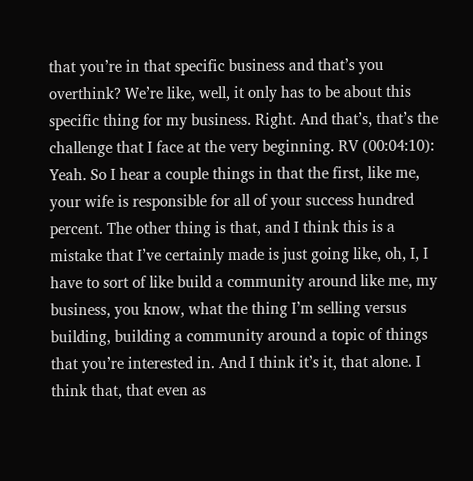that you’re in that specific business and that’s you overthink? We’re like, well, it only has to be about this specific thing for my business. Right. And that’s, that’s the challenge that I face at the very beginning. RV (00:04:10): Yeah. So I hear a couple things in that the first, like me, your wife is responsible for all of your success hundred percent. The other thing is that, and I think this is a mistake that I’ve certainly made is just going like, oh, I, I have to sort of like build a community around like me, my business, you know, what the thing I’m selling versus building, building a community around a topic of things that you’re interested in. And I think it’s it, that alone. I think that, that even as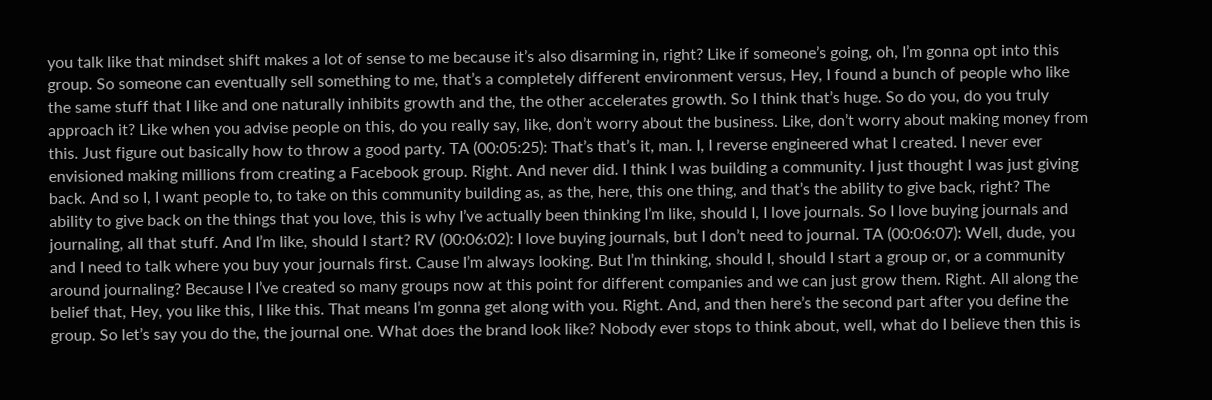you talk like that mindset shift makes a lot of sense to me because it’s also disarming in, right? Like if someone’s going, oh, I’m gonna opt into this group. So someone can eventually sell something to me, that’s a completely different environment versus, Hey, I found a bunch of people who like the same stuff that I like and one naturally inhibits growth and the, the other accelerates growth. So I think that’s huge. So do you, do you truly approach it? Like when you advise people on this, do you really say, like, don’t worry about the business. Like, don’t worry about making money from this. Just figure out basically how to throw a good party. TA (00:05:25): That’s that’s it, man. I, I reverse engineered what I created. I never ever envisioned making millions from creating a Facebook group. Right. And never did. I think I was building a community. I just thought I was just giving back. And so I, I want people to, to take on this community building as, as the, here, this one thing, and that’s the ability to give back, right? The ability to give back on the things that you love, this is why I’ve actually been thinking I’m like, should I, I love journals. So I love buying journals and journaling, all that stuff. And I’m like, should I start? RV (00:06:02): I love buying journals, but I don’t need to journal. TA (00:06:07): Well, dude, you and I need to talk where you buy your journals first. Cause I’m always looking. But I’m thinking, should I, should I start a group or, or a community around journaling? Because I I’ve created so many groups now at this point for different companies and we can just grow them. Right. All along the belief that, Hey, you like this, I like this. That means I’m gonna get along with you. Right. And, and then here’s the second part after you define the group. So let’s say you do the, the journal one. What does the brand look like? Nobody ever stops to think about, well, what do I believe then this is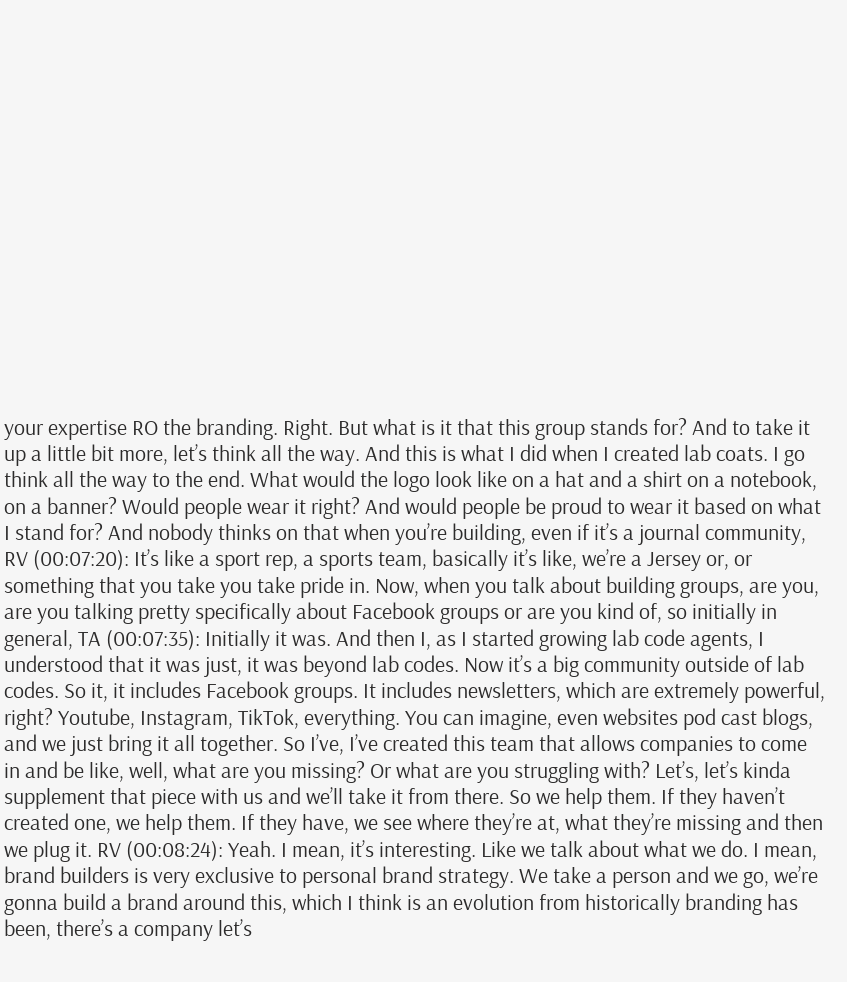your expertise RO the branding. Right. But what is it that this group stands for? And to take it up a little bit more, let’s think all the way. And this is what I did when I created lab coats. I go think all the way to the end. What would the logo look like on a hat and a shirt on a notebook, on a banner? Would people wear it right? And would people be proud to wear it based on what I stand for? And nobody thinks on that when you’re building, even if it’s a journal community, RV (00:07:20): It’s like a sport rep, a sports team, basically it’s like, we’re a Jersey or, or something that you take you take pride in. Now, when you talk about building groups, are you, are you talking pretty specifically about Facebook groups or are you kind of, so initially in general, TA (00:07:35): Initially it was. And then I, as I started growing lab code agents, I understood that it was just, it was beyond lab codes. Now it’s a big community outside of lab codes. So it, it includes Facebook groups. It includes newsletters, which are extremely powerful, right? Youtube, Instagram, TikTok, everything. You can imagine, even websites pod cast blogs, and we just bring it all together. So I’ve, I’ve created this team that allows companies to come in and be like, well, what are you missing? Or what are you struggling with? Let’s, let’s kinda supplement that piece with us and we’ll take it from there. So we help them. If they haven’t created one, we help them. If they have, we see where they’re at, what they’re missing and then we plug it. RV (00:08:24): Yeah. I mean, it’s interesting. Like we talk about what we do. I mean, brand builders is very exclusive to personal brand strategy. We take a person and we go, we’re gonna build a brand around this, which I think is an evolution from historically branding has been, there’s a company let’s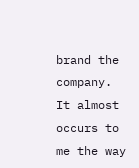brand the company. It almost occurs to me the way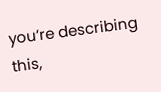you’re describing this,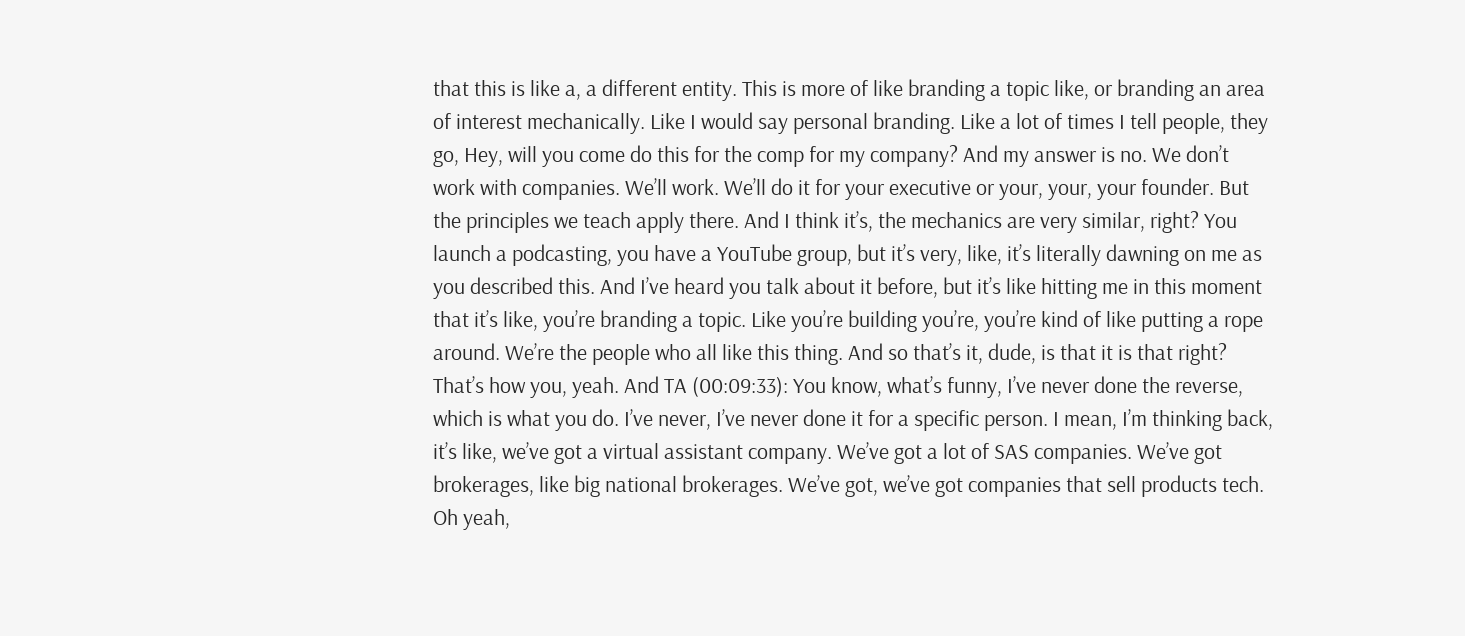that this is like a, a different entity. This is more of like branding a topic like, or branding an area of interest mechanically. Like I would say personal branding. Like a lot of times I tell people, they go, Hey, will you come do this for the comp for my company? And my answer is no. We don’t work with companies. We’ll work. We’ll do it for your executive or your, your, your founder. But the principles we teach apply there. And I think it’s, the mechanics are very similar, right? You launch a podcasting, you have a YouTube group, but it’s very, like, it’s literally dawning on me as you described this. And I’ve heard you talk about it before, but it’s like hitting me in this moment that it’s like, you’re branding a topic. Like you’re building you’re, you’re kind of like putting a rope around. We’re the people who all like this thing. And so that’s it, dude, is that it is that right? That’s how you, yeah. And TA (00:09:33): You know, what’s funny, I’ve never done the reverse, which is what you do. I’ve never, I’ve never done it for a specific person. I mean, I’m thinking back, it’s like, we’ve got a virtual assistant company. We’ve got a lot of SAS companies. We’ve got brokerages, like big national brokerages. We’ve got, we’ve got companies that sell products tech. Oh yeah,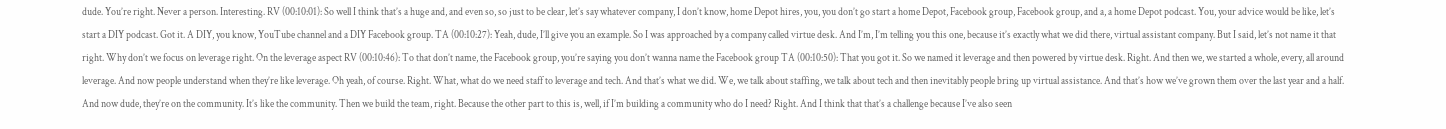dude. You’re right. Never a person. Interesting. RV (00:10:01): So well I think that’s a huge and, and even so, so just to be clear, let’s say whatever company, I don’t know, home Depot hires, you, you don’t go start a home Depot, Facebook group, Facebook group, and a, a home Depot podcast. You, your advice would be like, let’s start a DIY podcast. Got it. A DIY, you know, YouTube channel and a DIY Facebook group. TA (00:10:27): Yeah, dude, I’ll give you an example. So I was approached by a company called virtue desk. And I’m, I’m telling you this one, because it’s exactly what we did there, virtual assistant company. But I said, let’s not name it that right. Why don’t we focus on leverage right. On the leverage aspect RV (00:10:46): To that don’t name, the Facebook group, you’re saying you don’t wanna name the Facebook group TA (00:10:50): That you got it. So we named it leverage and then powered by virtue desk. Right. And then we, we started a whole, every, all around leverage. And now people understand when they’re like leverage. Oh yeah, of course. Right. What, what do we need staff to leverage and tech. And that’s what we did. We, we talk about staffing, we talk about tech and then inevitably people bring up virtual assistance. And that’s how we’ve grown them over the last year and a half. And now dude, they’re on the community. It’s like the community. Then we build the team, right. Because the other part to this is, well, if I’m building a community who do I need? Right. And I think that that’s a challenge because I’ve also seen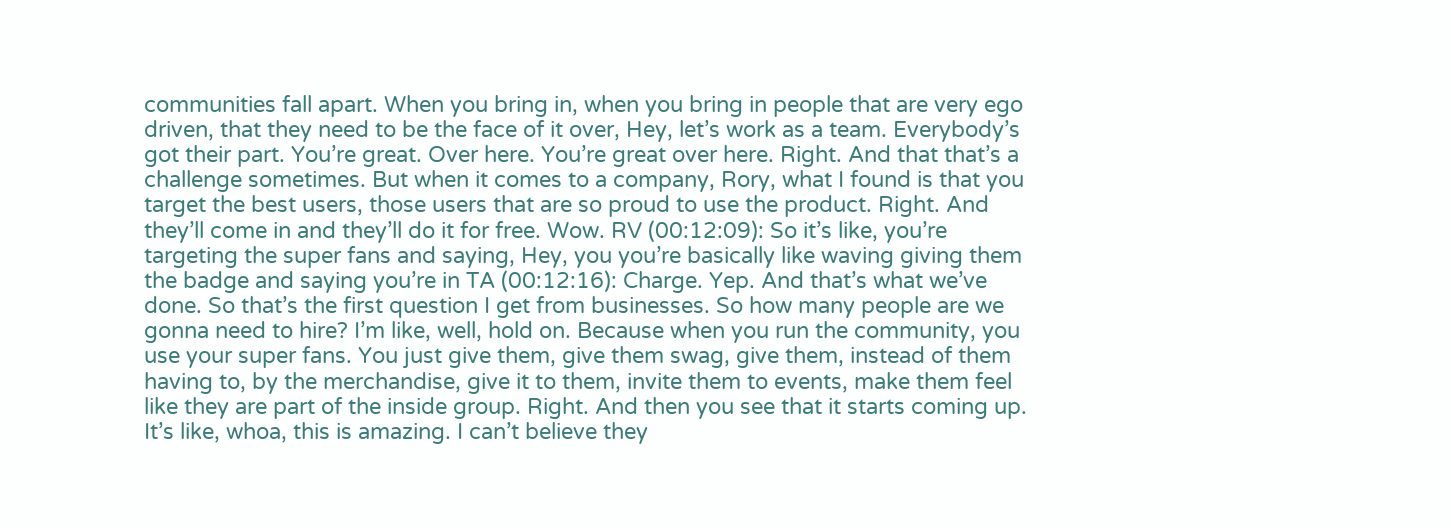communities fall apart. When you bring in, when you bring in people that are very ego driven, that they need to be the face of it over, Hey, let’s work as a team. Everybody’s got their part. You’re great. Over here. You’re great over here. Right. And that that’s a challenge sometimes. But when it comes to a company, Rory, what I found is that you target the best users, those users that are so proud to use the product. Right. And they’ll come in and they’ll do it for free. Wow. RV (00:12:09): So it’s like, you’re targeting the super fans and saying, Hey, you you’re basically like waving giving them the badge and saying you’re in TA (00:12:16): Charge. Yep. And that’s what we’ve done. So that’s the first question I get from businesses. So how many people are we gonna need to hire? I’m like, well, hold on. Because when you run the community, you use your super fans. You just give them, give them swag, give them, instead of them having to, by the merchandise, give it to them, invite them to events, make them feel like they are part of the inside group. Right. And then you see that it starts coming up. It’s like, whoa, this is amazing. I can’t believe they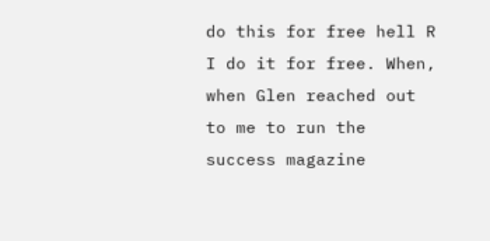do this for free hell R I do it for free. When, when Glen reached out to me to run the success magazine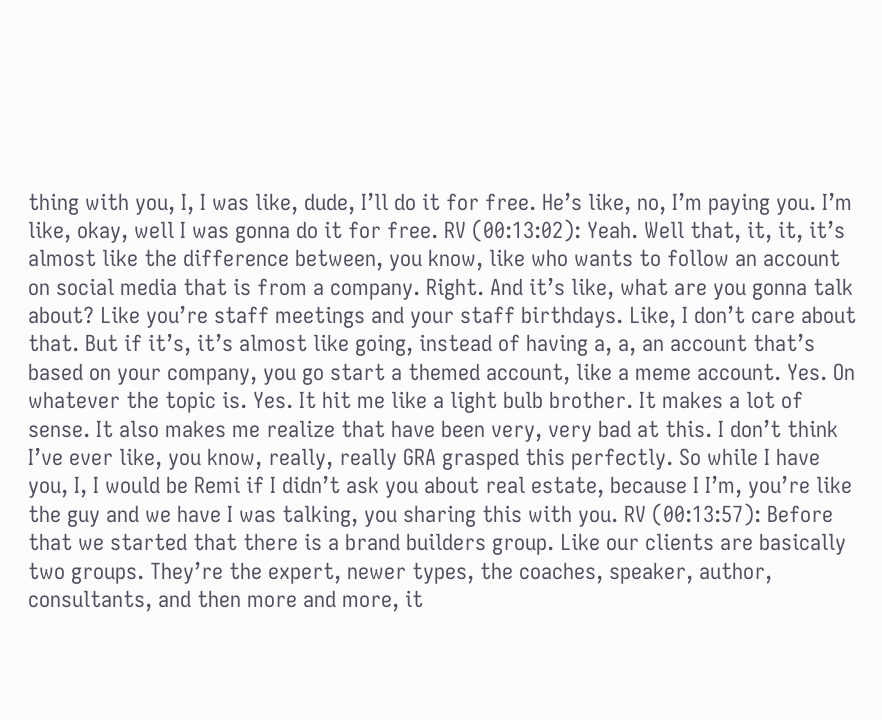thing with you, I, I was like, dude, I’ll do it for free. He’s like, no, I’m paying you. I’m like, okay, well I was gonna do it for free. RV (00:13:02): Yeah. Well that, it, it, it’s almost like the difference between, you know, like who wants to follow an account on social media that is from a company. Right. And it’s like, what are you gonna talk about? Like you’re staff meetings and your staff birthdays. Like, I don’t care about that. But if it’s, it’s almost like going, instead of having a, a, an account that’s based on your company, you go start a themed account, like a meme account. Yes. On whatever the topic is. Yes. It hit me like a light bulb brother. It makes a lot of sense. It also makes me realize that have been very, very bad at this. I don’t think I’ve ever like, you know, really, really GRA grasped this perfectly. So while I have you, I, I would be Remi if I didn’t ask you about real estate, because I I’m, you’re like the guy and we have I was talking, you sharing this with you. RV (00:13:57): Before that we started that there is a brand builders group. Like our clients are basically two groups. They’re the expert, newer types, the coaches, speaker, author, consultants, and then more and more, it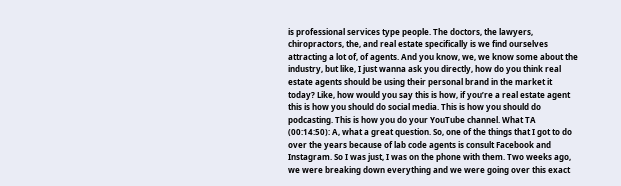is professional services type people. The doctors, the lawyers, chiropractors, the, and real estate specifically is we find ourselves attracting a lot of, of agents. And you know, we, we know some about the industry, but like, I just wanna ask you directly, how do you think real estate agents should be using their personal brand in the market it today? Like, how would you say this is how, if you’re a real estate agent this is how you should do social media. This is how you should do podcasting. This is how you do your YouTube channel. What TA (00:14:50): A, what a great question. So, one of the things that I got to do over the years because of lab code agents is consult Facebook and Instagram. So I was just, I was on the phone with them. Two weeks ago, we were breaking down everything and we were going over this exact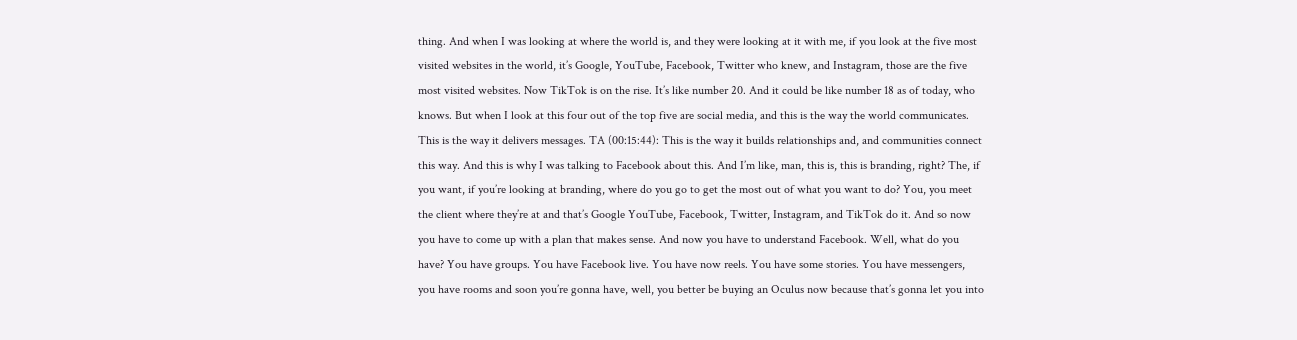thing. And when I was looking at where the world is, and they were looking at it with me, if you look at the five most visited websites in the world, it’s Google, YouTube, Facebook, Twitter who knew, and Instagram, those are the five most visited websites. Now TikTok is on the rise. It’s like number 20. And it could be like number 18 as of today, who knows. But when I look at this four out of the top five are social media, and this is the way the world communicates. This is the way it delivers messages. TA (00:15:44): This is the way it builds relationships and, and communities connect this way. And this is why I was talking to Facebook about this. And I’m like, man, this is, this is branding, right? The, if you want, if you’re looking at branding, where do you go to get the most out of what you want to do? You, you meet the client where they’re at and that’s Google YouTube, Facebook, Twitter, Instagram, and TikTok do it. And so now you have to come up with a plan that makes sense. And now you have to understand Facebook. Well, what do you have? You have groups. You have Facebook live. You have now reels. You have some stories. You have messengers, you have rooms and soon you’re gonna have, well, you better be buying an Oculus now because that’s gonna let you into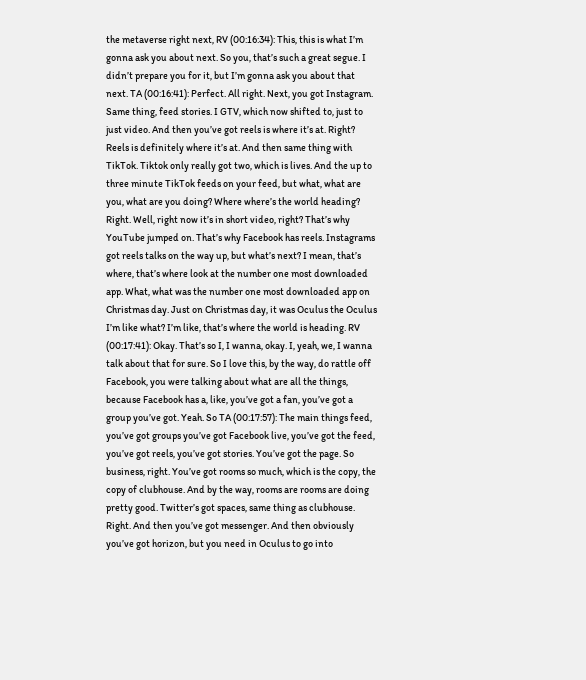the metaverse right next, RV (00:16:34): This, this is what I’m gonna ask you about next. So you, that’s such a great segue. I didn’t prepare you for it, but I’m gonna ask you about that next. TA (00:16:41): Perfect. All right. Next, you got Instagram. Same thing, feed stories. I GTV, which now shifted to, just to just video. And then you’ve got reels is where it’s at. Right? Reels is definitely where it’s at. And then same thing with TikTok. Tiktok only really got two, which is lives. And the up to three minute TikTok feeds on your feed, but what, what are you, what are you doing? Where where’s the world heading? Right. Well, right now it’s in short video, right? That’s why YouTube jumped on. That’s why Facebook has reels. Instagrams got reels talks on the way up, but what’s next? I mean, that’s where, that’s where look at the number one most downloaded app. What, what was the number one most downloaded app on Christmas day. Just on Christmas day, it was Oculus the Oculus I’m like what? I’m like, that’s where the world is heading. RV (00:17:41): Okay. That’s so I, I wanna, okay. I, yeah, we, I wanna talk about that for sure. So I love this, by the way, do rattle off Facebook, you were talking about what are all the things, because Facebook has a, like, you’ve got a fan, you’ve got a group you’ve got. Yeah. So TA (00:17:57): The main things feed, you’ve got groups you’ve got Facebook live, you’ve got the feed, you’ve got reels, you’ve got stories. You’ve got the page. So business, right. You’ve got rooms so much, which is the copy, the copy of clubhouse. And by the way, rooms are rooms are doing pretty good. Twitter’s got spaces, same thing as clubhouse. Right. And then you’ve got messenger. And then obviously you’ve got horizon, but you need in Oculus to go into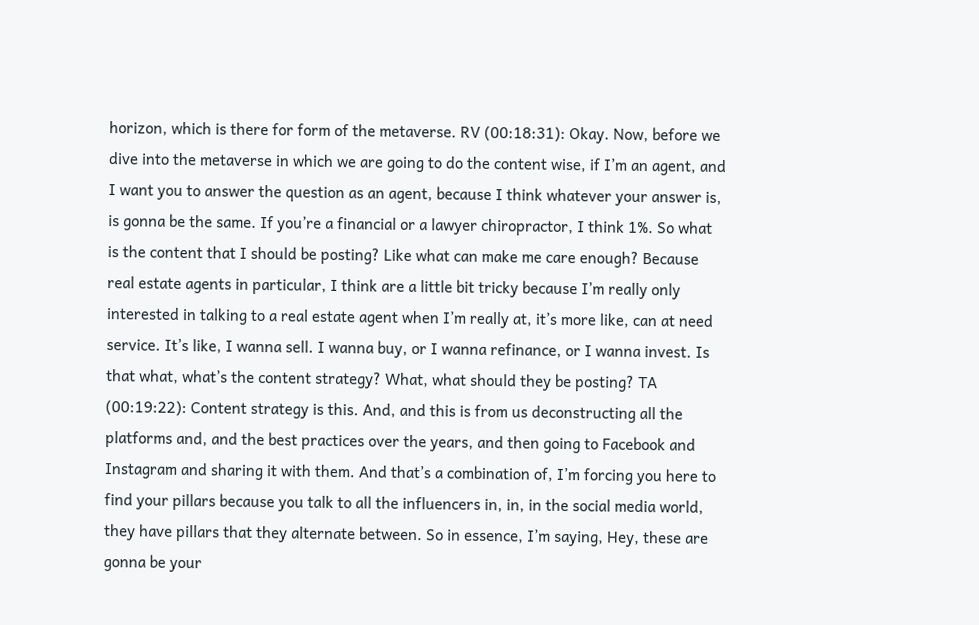horizon, which is there for form of the metaverse. RV (00:18:31): Okay. Now, before we dive into the metaverse in which we are going to do the content wise, if I’m an agent, and I want you to answer the question as an agent, because I think whatever your answer is, is gonna be the same. If you’re a financial or a lawyer chiropractor, I think 1%. So what is the content that I should be posting? Like what can make me care enough? Because real estate agents in particular, I think are a little bit tricky because I’m really only interested in talking to a real estate agent when I’m really at, it’s more like, can at need service. It’s like, I wanna sell. I wanna buy, or I wanna refinance, or I wanna invest. Is that what, what’s the content strategy? What, what should they be posting? TA (00:19:22): Content strategy is this. And, and this is from us deconstructing all the platforms and, and the best practices over the years, and then going to Facebook and Instagram and sharing it with them. And that’s a combination of, I’m forcing you here to find your pillars because you talk to all the influencers in, in, in the social media world, they have pillars that they alternate between. So in essence, I’m saying, Hey, these are gonna be your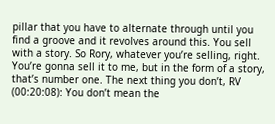pillar that you have to alternate through until you find a groove and it revolves around this. You sell with a story. So Rory, whatever you’re selling, right. You’re gonna sell it to me, but in the form of a story, that’s number one. The next thing you don’t, RV (00:20:08): You don’t mean the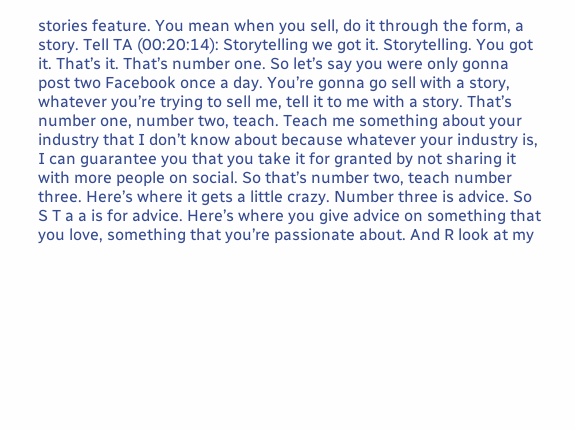stories feature. You mean when you sell, do it through the form, a story. Tell TA (00:20:14): Storytelling we got it. Storytelling. You got it. That’s it. That’s number one. So let’s say you were only gonna post two Facebook once a day. You’re gonna go sell with a story, whatever you’re trying to sell me, tell it to me with a story. That’s number one, number two, teach. Teach me something about your industry that I don’t know about because whatever your industry is, I can guarantee you that you take it for granted by not sharing it with more people on social. So that’s number two, teach number three. Here’s where it gets a little crazy. Number three is advice. So S T a a is for advice. Here’s where you give advice on something that you love, something that you’re passionate about. And R look at my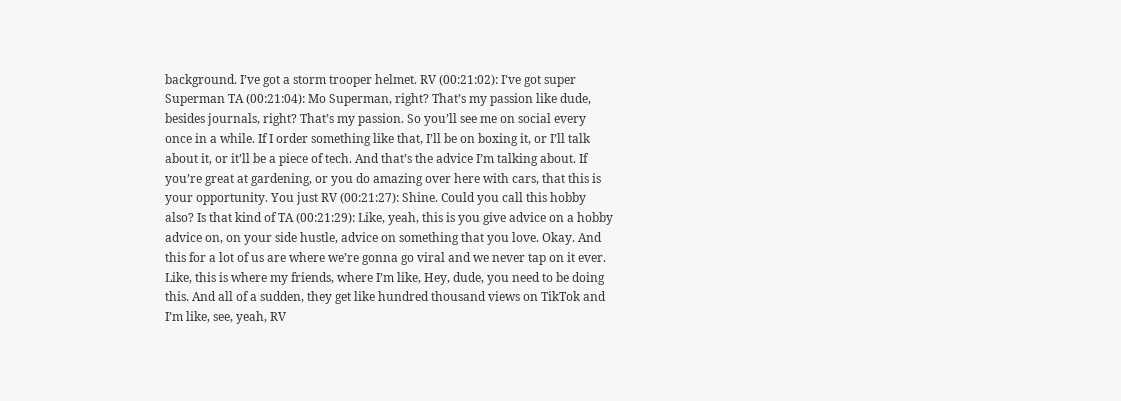background. I’ve got a storm trooper helmet. RV (00:21:02): I’ve got super Superman TA (00:21:04): Mo Superman, right? That’s my passion like dude, besides journals, right? That’s my passion. So you’ll see me on social every once in a while. If I order something like that, I’ll be on boxing it, or I’ll talk about it, or it’ll be a piece of tech. And that’s the advice I’m talking about. If you’re great at gardening, or you do amazing over here with cars, that this is your opportunity. You just RV (00:21:27): Shine. Could you call this hobby also? Is that kind of TA (00:21:29): Like, yeah, this is you give advice on a hobby advice on, on your side hustle, advice on something that you love. Okay. And this for a lot of us are where we’re gonna go viral and we never tap on it ever. Like, this is where my friends, where I’m like, Hey, dude, you need to be doing this. And all of a sudden, they get like hundred thousand views on TikTok and I’m like, see, yeah, RV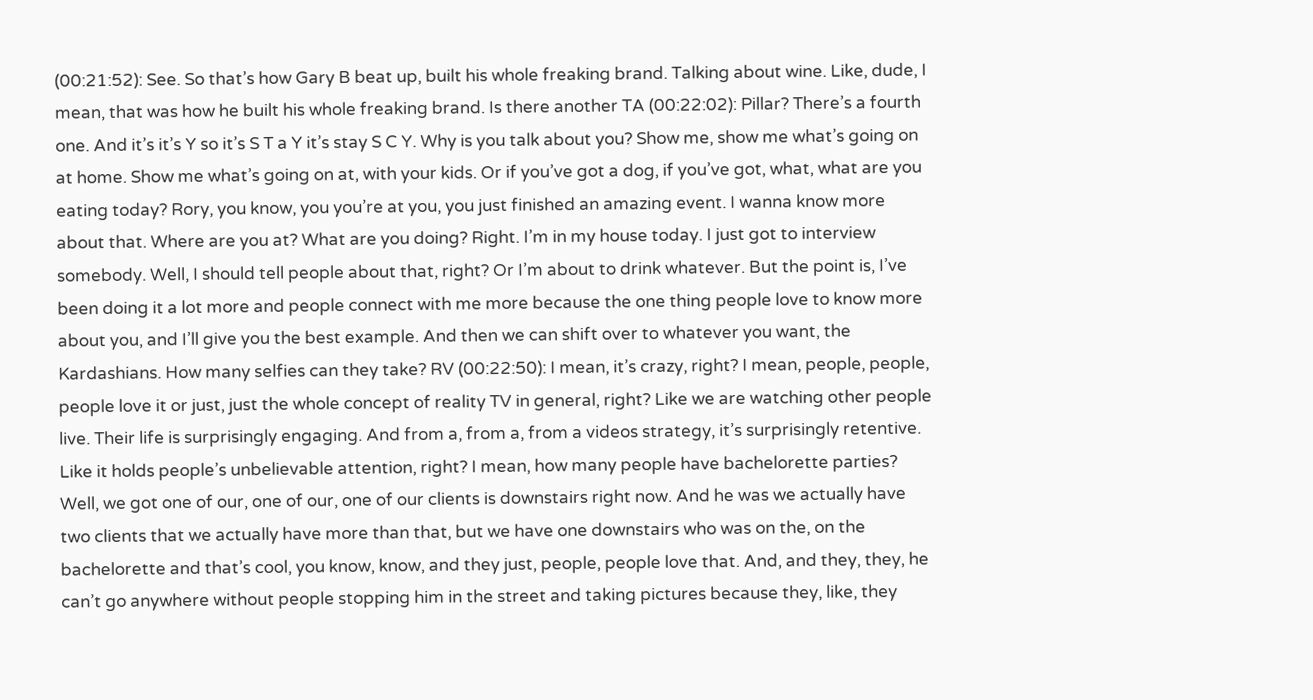(00:21:52): See. So that’s how Gary B beat up, built his whole freaking brand. Talking about wine. Like, dude, I mean, that was how he built his whole freaking brand. Is there another TA (00:22:02): Pillar? There’s a fourth one. And it’s it’s Y so it’s S T a Y it’s stay S C Y. Why is you talk about you? Show me, show me what’s going on at home. Show me what’s going on at, with your kids. Or if you’ve got a dog, if you’ve got, what, what are you eating today? Rory, you know, you you’re at you, you just finished an amazing event. I wanna know more about that. Where are you at? What are you doing? Right. I’m in my house today. I just got to interview somebody. Well, I should tell people about that, right? Or I’m about to drink whatever. But the point is, I’ve been doing it a lot more and people connect with me more because the one thing people love to know more about you, and I’ll give you the best example. And then we can shift over to whatever you want, the Kardashians. How many selfies can they take? RV (00:22:50): I mean, it’s crazy, right? I mean, people, people, people love it or just, just the whole concept of reality TV in general, right? Like we are watching other people live. Their life is surprisingly engaging. And from a, from a, from a videos strategy, it’s surprisingly retentive. Like it holds people’s unbelievable attention, right? I mean, how many people have bachelorette parties? Well, we got one of our, one of our, one of our clients is downstairs right now. And he was we actually have two clients that we actually have more than that, but we have one downstairs who was on the, on the bachelorette and that’s cool, you know, know, and they just, people, people love that. And, and they, they, he can’t go anywhere without people stopping him in the street and taking pictures because they, like, they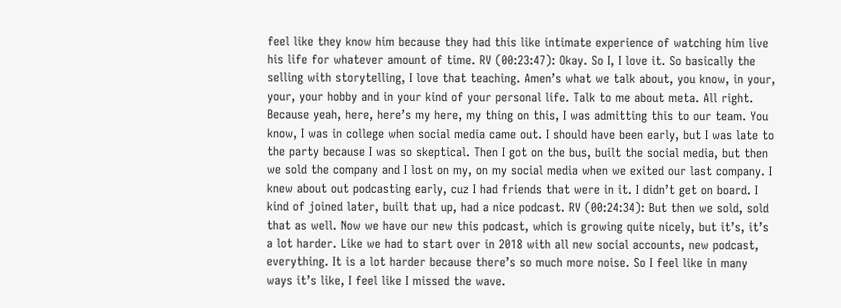feel like they know him because they had this like intimate experience of watching him live his life for whatever amount of time. RV (00:23:47): Okay. So I, I love it. So basically the selling with storytelling, I love that teaching. Amen’s what we talk about, you know, in your, your, your hobby and in your kind of your personal life. Talk to me about meta. All right. Because yeah, here, here’s my here, my thing on this, I was admitting this to our team. You know, I was in college when social media came out. I should have been early, but I was late to the party because I was so skeptical. Then I got on the bus, built the social media, but then we sold the company and I lost on my, on my social media when we exited our last company. I knew about out podcasting early, cuz I had friends that were in it. I didn’t get on board. I kind of joined later, built that up, had a nice podcast. RV (00:24:34): But then we sold, sold that as well. Now we have our new this podcast, which is growing quite nicely, but it’s, it’s a lot harder. Like we had to start over in 2018 with all new social accounts, new podcast, everything. It is a lot harder because there’s so much more noise. So I feel like in many ways it’s like, I feel like I missed the wave.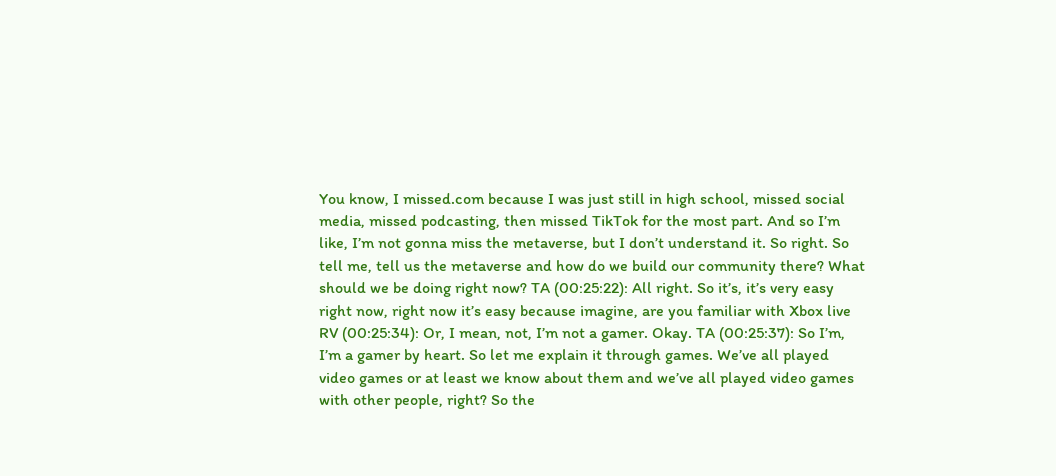You know, I missed.com because I was just still in high school, missed social media, missed podcasting, then missed TikTok for the most part. And so I’m like, I’m not gonna miss the metaverse, but I don’t understand it. So right. So tell me, tell us the metaverse and how do we build our community there? What should we be doing right now? TA (00:25:22): All right. So it’s, it’s very easy right now, right now it’s easy because imagine, are you familiar with Xbox live RV (00:25:34): Or, I mean, not, I’m not a gamer. Okay. TA (00:25:37): So I’m, I’m a gamer by heart. So let me explain it through games. We’ve all played video games or at least we know about them and we’ve all played video games with other people, right? So the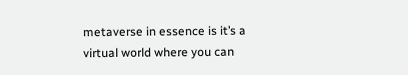metaverse in essence is it’s a virtual world where you can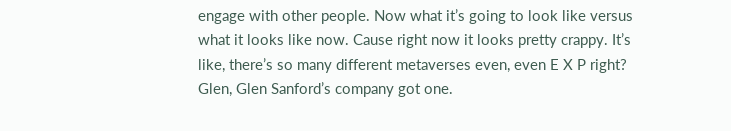engage with other people. Now what it’s going to look like versus what it looks like now. Cause right now it looks pretty crappy. It’s like, there’s so many different metaverses even, even E X P right? Glen, Glen Sanford’s company got one.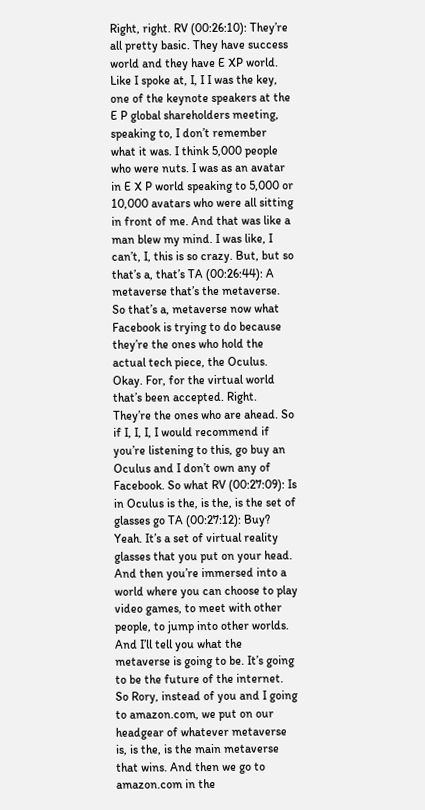Right, right. RV (00:26:10): They’re all pretty basic. They have success world and they have E XP world. Like I spoke at, I, I I was the key, one of the keynote speakers at the E P global shareholders meeting, speaking to, I don’t remember what it was. I think 5,000 people who were nuts. I was as an avatar in E X P world speaking to 5,000 or 10,000 avatars who were all sitting in front of me. And that was like a man blew my mind. I was like, I can’t, I, this is so crazy. But, but so that’s a, that’s TA (00:26:44): A metaverse that’s the metaverse. So that’s a, metaverse now what Facebook is trying to do because they’re the ones who hold the actual tech piece, the Oculus. Okay. For, for the virtual world that’s been accepted. Right. They’re the ones who are ahead. So if I, I, I, I would recommend if you’re listening to this, go buy an Oculus and I don’t own any of Facebook. So what RV (00:27:09): Is in Oculus is the, is the, is the set of glasses go TA (00:27:12): Buy? Yeah. It’s a set of virtual reality glasses that you put on your head. And then you’re immersed into a world where you can choose to play video games, to meet with other people, to jump into other worlds. And I’ll tell you what the metaverse is going to be. It’s going to be the future of the internet. So Rory, instead of you and I going to amazon.com, we put on our headgear of whatever metaverse is, is the, is the main metaverse that wins. And then we go to amazon.com in the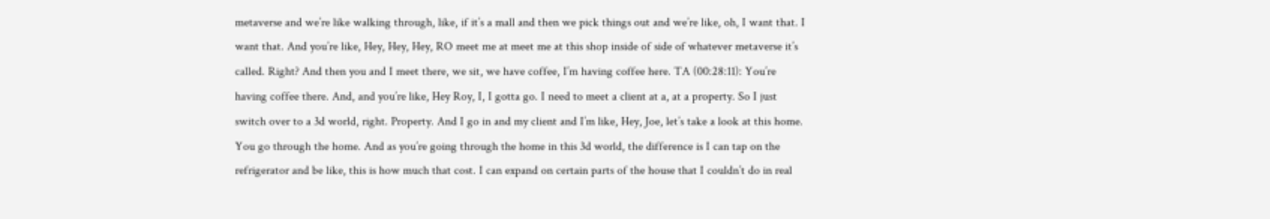metaverse and we’re like walking through, like, if it’s a mall and then we pick things out and we’re like, oh, I want that. I want that. And you’re like, Hey, Hey, Hey, RO meet me at meet me at this shop inside of side of whatever metaverse it’s called. Right? And then you and I meet there, we sit, we have coffee, I’m having coffee here. TA (00:28:11): You’re having coffee there. And, and you’re like, Hey Roy, I, I gotta go. I need to meet a client at a, at a property. So I just switch over to a 3d world, right. Property. And I go in and my client and I’m like, Hey, Joe, let’s take a look at this home. You go through the home. And as you’re going through the home in this 3d world, the difference is I can tap on the refrigerator and be like, this is how much that cost. I can expand on certain parts of the house that I couldn’t do in real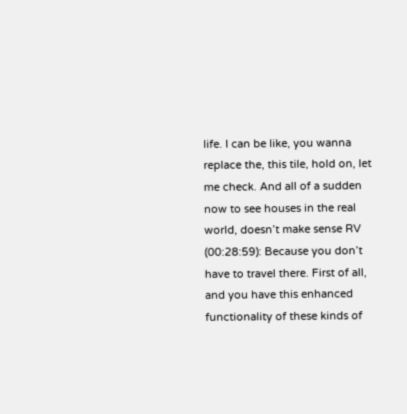life. I can be like, you wanna replace the, this tile, hold on, let me check. And all of a sudden now to see houses in the real world, doesn’t make sense RV (00:28:59): Because you don’t have to travel there. First of all, and you have this enhanced functionality of these kinds of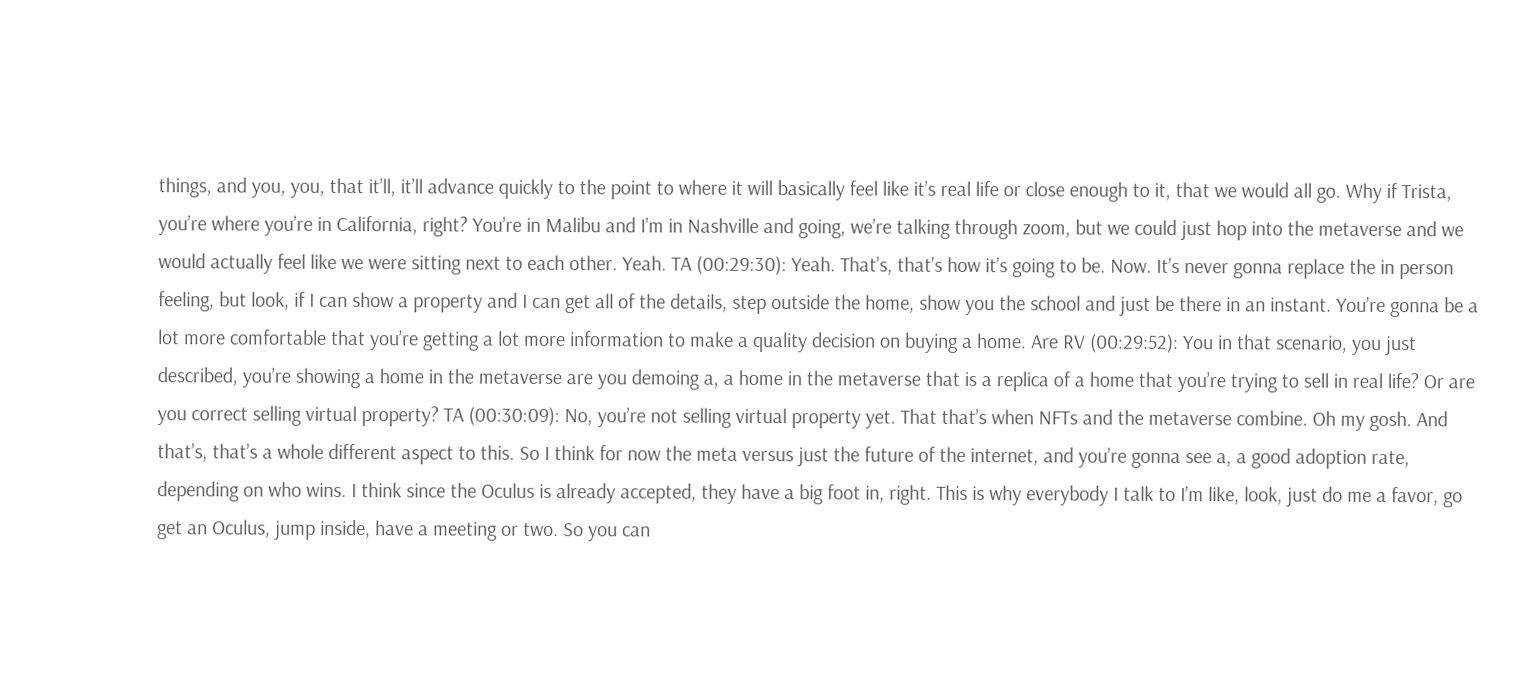things, and you, you, that it’ll, it’ll advance quickly to the point to where it will basically feel like it’s real life or close enough to it, that we would all go. Why if Trista, you’re where you’re in California, right? You’re in Malibu and I’m in Nashville and going, we’re talking through zoom, but we could just hop into the metaverse and we would actually feel like we were sitting next to each other. Yeah. TA (00:29:30): Yeah. That’s, that’s how it’s going to be. Now. It’s never gonna replace the in person feeling, but look, if I can show a property and I can get all of the details, step outside the home, show you the school and just be there in an instant. You’re gonna be a lot more comfortable that you’re getting a lot more information to make a quality decision on buying a home. Are RV (00:29:52): You in that scenario, you just described, you’re showing a home in the metaverse are you demoing a, a home in the metaverse that is a replica of a home that you’re trying to sell in real life? Or are you correct selling virtual property? TA (00:30:09): No, you’re not selling virtual property yet. That that’s when NFTs and the metaverse combine. Oh my gosh. And that’s, that’s a whole different aspect to this. So I think for now the meta versus just the future of the internet, and you’re gonna see a, a good adoption rate, depending on who wins. I think since the Oculus is already accepted, they have a big foot in, right. This is why everybody I talk to I’m like, look, just do me a favor, go get an Oculus, jump inside, have a meeting or two. So you can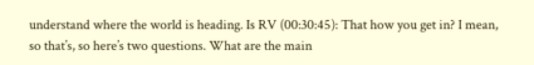understand where the world is heading. Is RV (00:30:45): That how you get in? I mean, so that’s, so here’s two questions. What are the main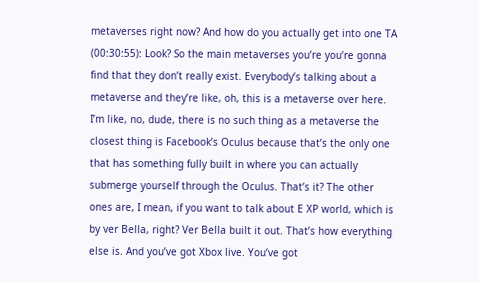metaverses right now? And how do you actually get into one TA (00:30:55): Look? So the main metaverses you’re you’re gonna find that they don’t really exist. Everybody’s talking about a metaverse and they’re like, oh, this is a metaverse over here. I’m like, no, dude, there is no such thing as a metaverse the closest thing is Facebook’s Oculus because that’s the only one that has something fully built in where you can actually submerge yourself through the Oculus. That’s it? The other ones are, I mean, if you want to talk about E XP world, which is by ver Bella, right? Ver Bella built it out. That’s how everything else is. And you’ve got Xbox live. You’ve got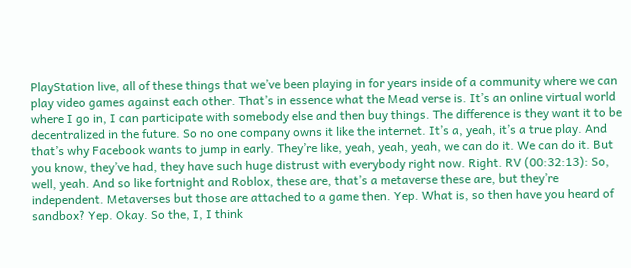PlayStation live, all of these things that we’ve been playing in for years inside of a community where we can play video games against each other. That’s in essence what the Mead verse is. It’s an online virtual world where I go in, I can participate with somebody else and then buy things. The difference is they want it to be decentralized in the future. So no one company owns it like the internet. It’s a, yeah, it’s a true play. And that’s why Facebook wants to jump in early. They’re like, yeah, yeah, yeah, we can do it. We can do it. But you know, they’ve had, they have such huge distrust with everybody right now. Right. RV (00:32:13): So, well, yeah. And so like fortnight and Roblox, these are, that’s a metaverse these are, but they’re independent. Metaverses but those are attached to a game then. Yep. What is, so then have you heard of sandbox? Yep. Okay. So the, I, I think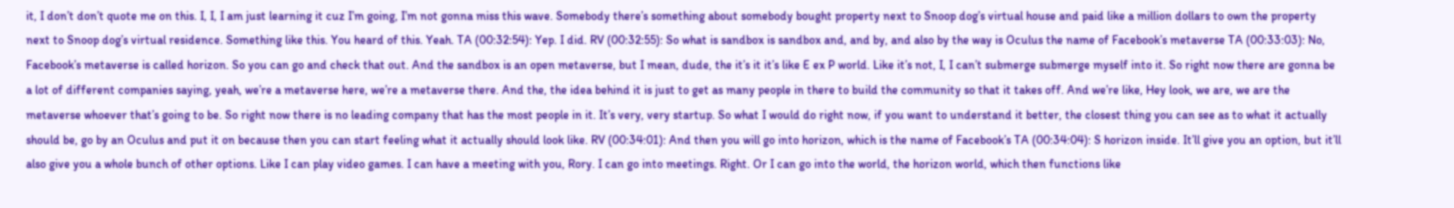it, I don’t don’t quote me on this. I, I, I am just learning it cuz I’m going, I’m not gonna miss this wave. Somebody there’s something about somebody bought property next to Snoop dog’s virtual house and paid like a million dollars to own the property next to Snoop dog’s virtual residence. Something like this. You heard of this. Yeah. TA (00:32:54): Yep. I did. RV (00:32:55): So what is sandbox is sandbox and, and by, and also by the way is Oculus the name of Facebook’s metaverse TA (00:33:03): No, Facebook’s metaverse is called horizon. So you can go and check that out. And the sandbox is an open metaverse, but I mean, dude, the it’s it it’s like E ex P world. Like it’s not, I, I can’t submerge submerge myself into it. So right now there are gonna be a lot of different companies saying, yeah, we’re a metaverse here, we’re a metaverse there. And the, the idea behind it is just to get as many people in there to build the community so that it takes off. And we’re like, Hey look, we are, we are the metaverse whoever that’s going to be. So right now there is no leading company that has the most people in it. It’s very, very startup. So what I would do right now, if you want to understand it better, the closest thing you can see as to what it actually should be, go by an Oculus and put it on because then you can start feeling what it actually should look like. RV (00:34:01): And then you will go into horizon, which is the name of Facebook’s TA (00:34:04): S horizon inside. It’ll give you an option, but it’ll also give you a whole bunch of other options. Like I can play video games. I can have a meeting with you, Rory. I can go into meetings. Right. Or I can go into the world, the horizon world, which then functions like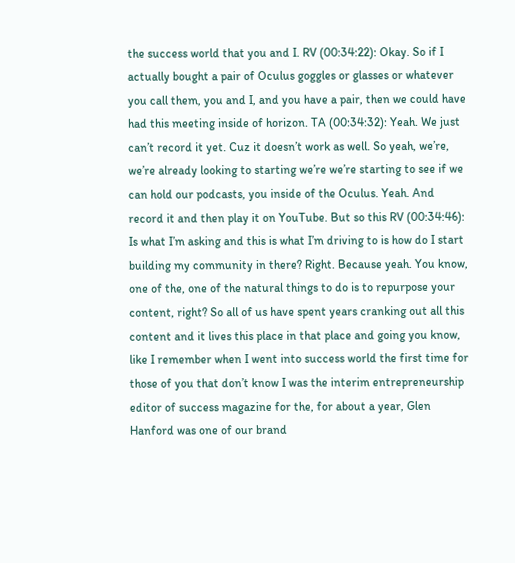the success world that you and I. RV (00:34:22): Okay. So if I actually bought a pair of Oculus goggles or glasses or whatever you call them, you and I, and you have a pair, then we could have had this meeting inside of horizon. TA (00:34:32): Yeah. We just can’t record it yet. Cuz it doesn’t work as well. So yeah, we’re, we’re already looking to starting we’re we’re starting to see if we can hold our podcasts, you inside of the Oculus. Yeah. And record it and then play it on YouTube. But so this RV (00:34:46): Is what I’m asking and this is what I’m driving to is how do I start building my community in there? Right. Because yeah. You know, one of the, one of the natural things to do is to repurpose your content, right? So all of us have spent years cranking out all this content and it lives this place in that place and going you know, like I remember when I went into success world the first time for those of you that don’t know I was the interim entrepreneurship editor of success magazine for the, for about a year, Glen Hanford was one of our brand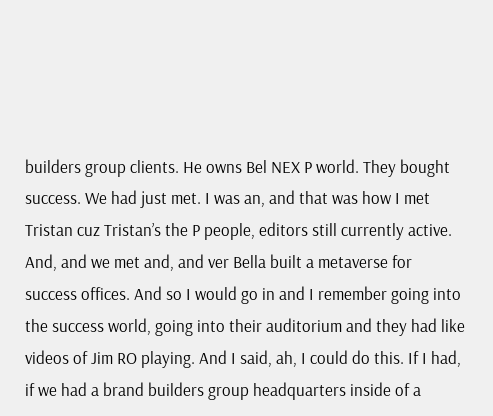builders group clients. He owns Bel NEX P world. They bought success. We had just met. I was an, and that was how I met Tristan cuz Tristan’s the P people, editors still currently active. And, and we met and, and ver Bella built a metaverse for success offices. And so I would go in and I remember going into the success world, going into their auditorium and they had like videos of Jim RO playing. And I said, ah, I could do this. If I had, if we had a brand builders group headquarters inside of a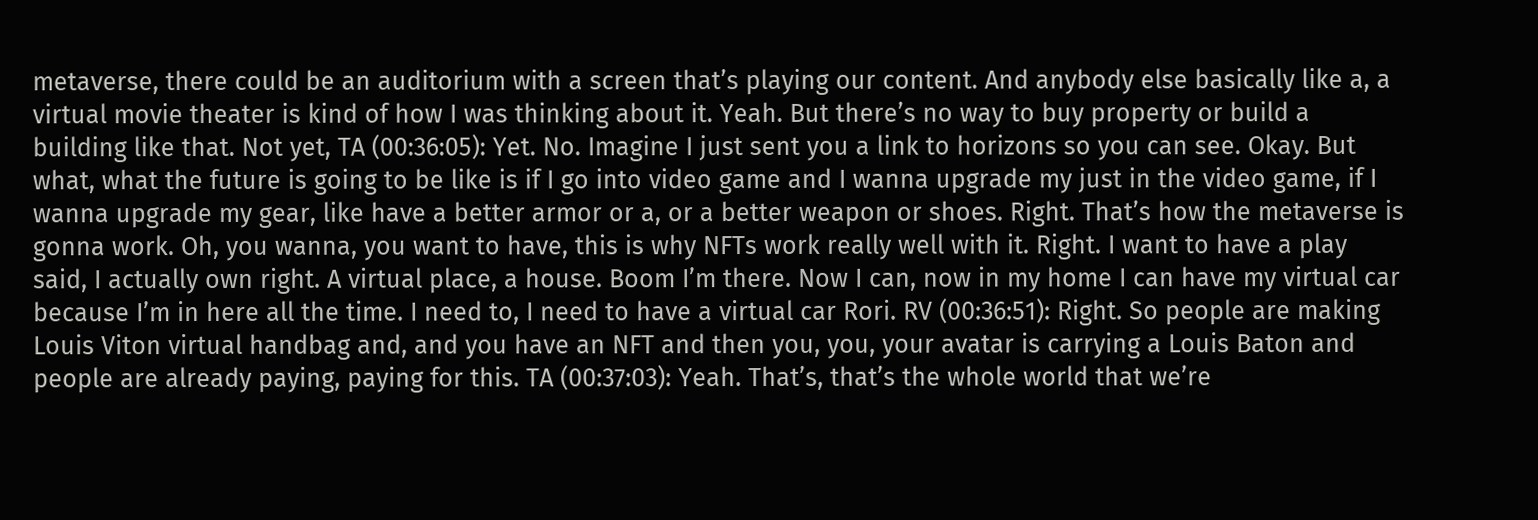metaverse, there could be an auditorium with a screen that’s playing our content. And anybody else basically like a, a virtual movie theater is kind of how I was thinking about it. Yeah. But there’s no way to buy property or build a building like that. Not yet, TA (00:36:05): Yet. No. Imagine I just sent you a link to horizons so you can see. Okay. But what, what the future is going to be like is if I go into video game and I wanna upgrade my just in the video game, if I wanna upgrade my gear, like have a better armor or a, or a better weapon or shoes. Right. That’s how the metaverse is gonna work. Oh, you wanna, you want to have, this is why NFTs work really well with it. Right. I want to have a play said, I actually own right. A virtual place, a house. Boom I’m there. Now I can, now in my home I can have my virtual car because I’m in here all the time. I need to, I need to have a virtual car Rori. RV (00:36:51): Right. So people are making Louis Viton virtual handbag and, and you have an NFT and then you, you, your avatar is carrying a Louis Baton and people are already paying, paying for this. TA (00:37:03): Yeah. That’s, that’s the whole world that we’re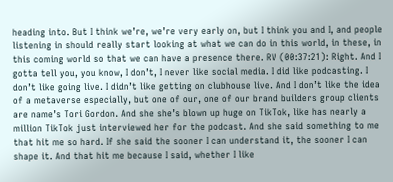heading into. But I think we’re, we’re very early on, but I think you and I, and people listening in should really start looking at what we can do in this world, in these, in this coming world so that we can have a presence there. RV (00:37:21): Right. And I gotta tell you, you know, I don’t, I never like social media. I did like podcasting. I don’t like going live. I didn’t like getting on clubhouse live. And I don’t like the idea of a metaverse especially, but one of our, one of our brand builders group clients are name’s Tori Gordon. And she she’s blown up huge on TikTok, like has nearly a million TikTok just interviewed her for the podcast. And she said something to me that hit me so hard. If she said the sooner I can understand it, the sooner I can shape it. And that hit me because I said, whether I like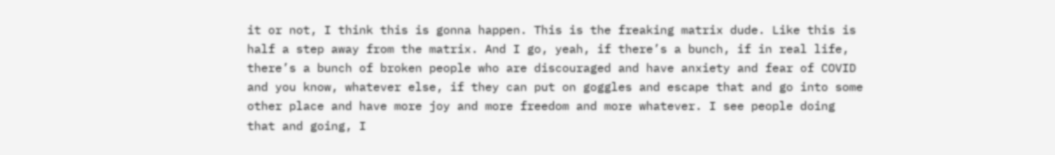it or not, I think this is gonna happen. This is the freaking matrix dude. Like this is half a step away from the matrix. And I go, yeah, if there’s a bunch, if in real life, there’s a bunch of broken people who are discouraged and have anxiety and fear of COVID and you know, whatever else, if they can put on goggles and escape that and go into some other place and have more joy and more freedom and more whatever. I see people doing that and going, I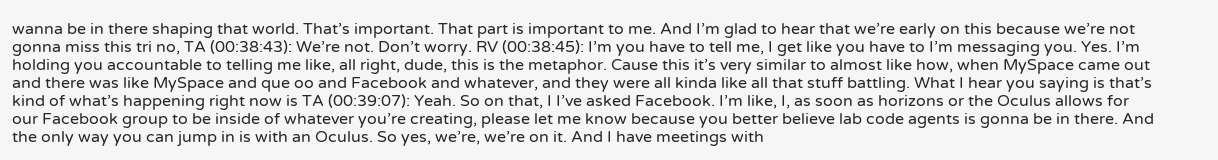wanna be in there shaping that world. That’s important. That part is important to me. And I’m glad to hear that we’re early on this because we’re not gonna miss this tri no, TA (00:38:43): We’re not. Don’t worry. RV (00:38:45): I’m you have to tell me, I get like you have to I’m messaging you. Yes. I’m holding you accountable to telling me like, all right, dude, this is the metaphor. Cause this it’s very similar to almost like how, when MySpace came out and there was like MySpace and que oo and Facebook and whatever, and they were all kinda like all that stuff battling. What I hear you saying is that’s kind of what’s happening right now is TA (00:39:07): Yeah. So on that, I I’ve asked Facebook. I’m like, I, as soon as horizons or the Oculus allows for our Facebook group to be inside of whatever you’re creating, please let me know because you better believe lab code agents is gonna be in there. And the only way you can jump in is with an Oculus. So yes, we’re, we’re on it. And I have meetings with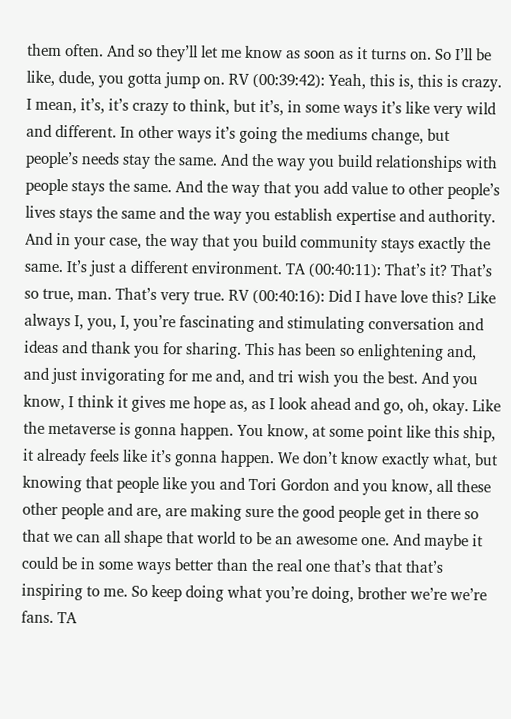them often. And so they’ll let me know as soon as it turns on. So I’ll be like, dude, you gotta jump on. RV (00:39:42): Yeah, this is, this is crazy. I mean, it’s, it’s crazy to think, but it’s, in some ways it’s like very wild and different. In other ways it’s going the mediums change, but people’s needs stay the same. And the way you build relationships with people stays the same. And the way that you add value to other people’s lives stays the same and the way you establish expertise and authority. And in your case, the way that you build community stays exactly the same. It’s just a different environment. TA (00:40:11): That’s it? That’s so true, man. That’s very true. RV (00:40:16): Did I have love this? Like always I, you, I, you’re fascinating and stimulating conversation and ideas and thank you for sharing. This has been so enlightening and, and just invigorating for me and, and tri wish you the best. And you know, I think it gives me hope as, as I look ahead and go, oh, okay. Like the metaverse is gonna happen. You know, at some point like this ship, it already feels like it’s gonna happen. We don’t know exactly what, but knowing that people like you and Tori Gordon and you know, all these other people and are, are making sure the good people get in there so that we can all shape that world to be an awesome one. And maybe it could be in some ways better than the real one that’s that that’s inspiring to me. So keep doing what you’re doing, brother we’re we’re fans. TA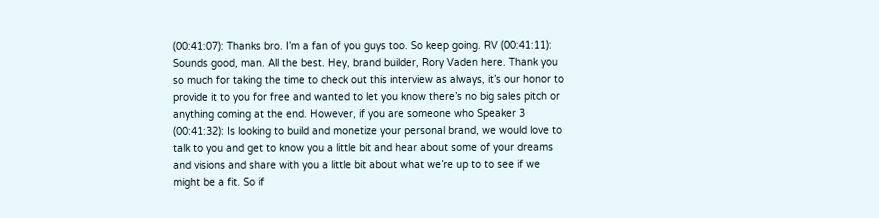(00:41:07): Thanks bro. I’m a fan of you guys too. So keep going. RV (00:41:11): Sounds good, man. All the best. Hey, brand builder, Rory Vaden here. Thank you so much for taking the time to check out this interview as always, it’s our honor to provide it to you for free and wanted to let you know there’s no big sales pitch or anything coming at the end. However, if you are someone who Speaker 3 (00:41:32): Is looking to build and monetize your personal brand, we would love to talk to you and get to know you a little bit and hear about some of your dreams and visions and share with you a little bit about what we’re up to to see if we might be a fit. So if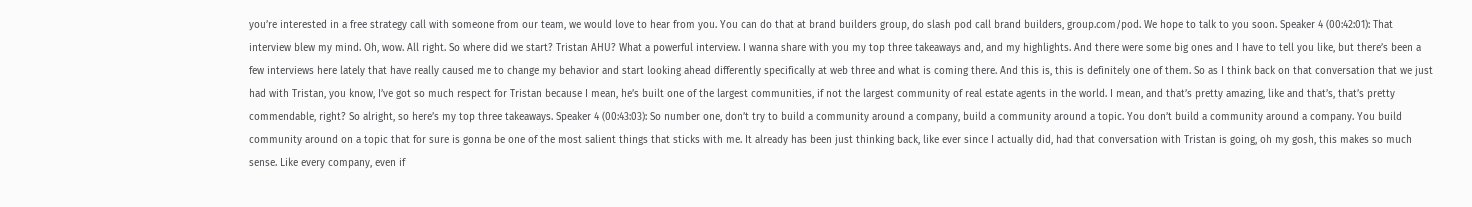you’re interested in a free strategy call with someone from our team, we would love to hear from you. You can do that at brand builders group, do slash pod call brand builders, group.com/pod. We hope to talk to you soon. Speaker 4 (00:42:01): That interview blew my mind. Oh, wow. All right. So where did we start? Tristan AHU? What a powerful interview. I wanna share with you my top three takeaways and, and my highlights. And there were some big ones and I have to tell you like, but there’s been a few interviews here lately that have really caused me to change my behavior and start looking ahead differently specifically at web three and what is coming there. And this is, this is definitely one of them. So as I think back on that conversation that we just had with Tristan, you know, I’ve got so much respect for Tristan because I mean, he’s built one of the largest communities, if not the largest community of real estate agents in the world. I mean, and that’s pretty amazing, like and that’s, that’s pretty commendable, right? So alright, so here’s my top three takeaways. Speaker 4 (00:43:03): So number one, don’t try to build a community around a company, build a community around a topic. You don’t build a community around a company. You build community around on a topic that for sure is gonna be one of the most salient things that sticks with me. It already has been just thinking back, like ever since I actually did, had that conversation with Tristan is going, oh my gosh, this makes so much sense. Like every company, even if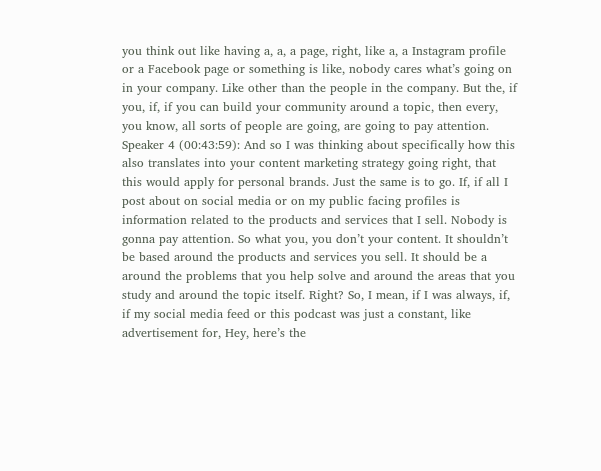you think out like having a, a, a page, right, like a, a Instagram profile or a Facebook page or something is like, nobody cares what’s going on in your company. Like other than the people in the company. But the, if you, if, if you can build your community around a topic, then every, you know, all sorts of people are going, are going to pay attention. Speaker 4 (00:43:59): And so I was thinking about specifically how this also translates into your content marketing strategy going right, that this would apply for personal brands. Just the same is to go. If, if all I post about on social media or on my public facing profiles is information related to the products and services that I sell. Nobody is gonna pay attention. So what you, you don’t your content. It shouldn’t be based around the products and services you sell. It should be a around the problems that you help solve and around the areas that you study and around the topic itself. Right? So, I mean, if I was always, if, if my social media feed or this podcast was just a constant, like advertisement for, Hey, here’s the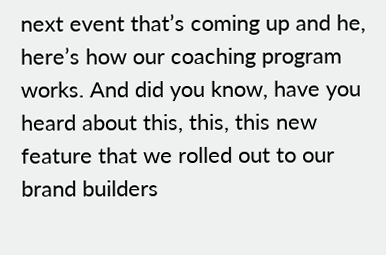next event that’s coming up and he, here’s how our coaching program works. And did you know, have you heard about this, this, this new feature that we rolled out to our brand builders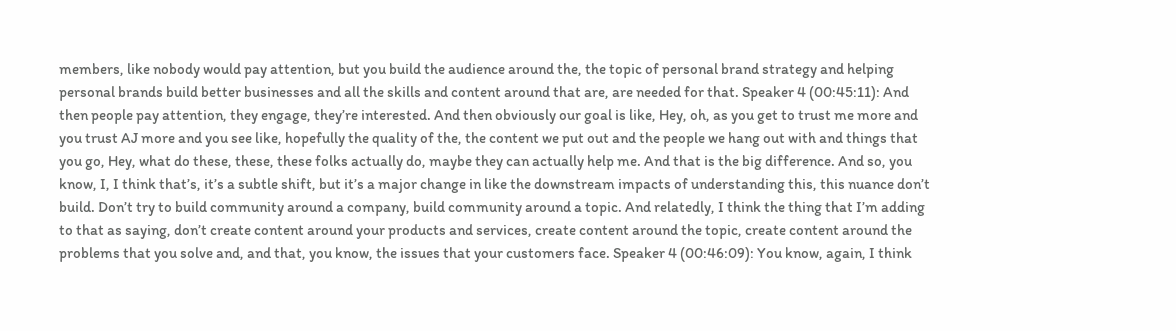members, like nobody would pay attention, but you build the audience around the, the topic of personal brand strategy and helping personal brands build better businesses and all the skills and content around that are, are needed for that. Speaker 4 (00:45:11): And then people pay attention, they engage, they’re interested. And then obviously our goal is like, Hey, oh, as you get to trust me more and you trust AJ more and you see like, hopefully the quality of the, the content we put out and the people we hang out with and things that you go, Hey, what do these, these, these folks actually do, maybe they can actually help me. And that is the big difference. And so, you know, I, I think that’s, it’s a subtle shift, but it’s a major change in like the downstream impacts of understanding this, this nuance don’t build. Don’t try to build community around a company, build community around a topic. And relatedly, I think the thing that I’m adding to that as saying, don’t create content around your products and services, create content around the topic, create content around the problems that you solve and, and that, you know, the issues that your customers face. Speaker 4 (00:46:09): You know, again, I think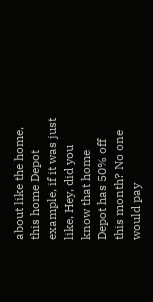about like the home, this home Depot example, if it was just like, Hey, did you know that home Depot has 50% off this month? No one would pay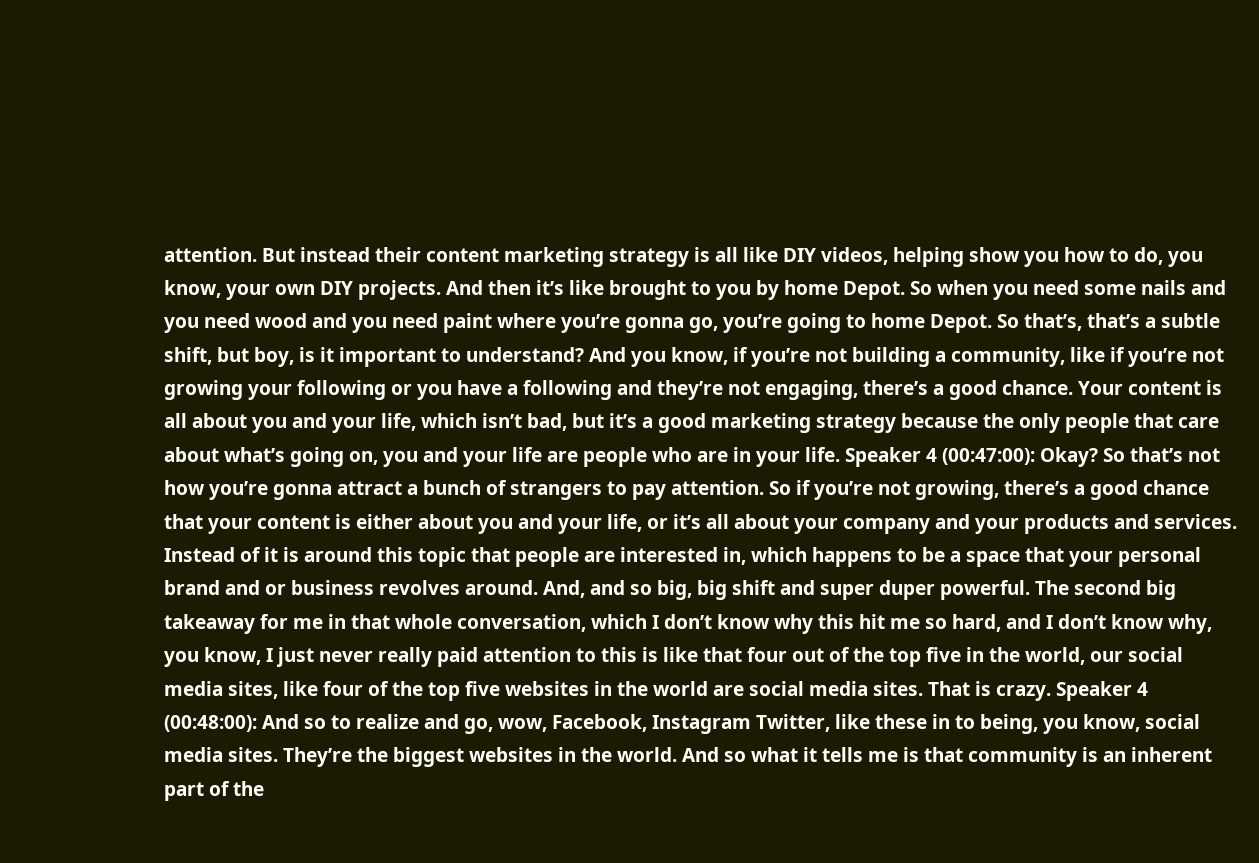attention. But instead their content marketing strategy is all like DIY videos, helping show you how to do, you know, your own DIY projects. And then it’s like brought to you by home Depot. So when you need some nails and you need wood and you need paint where you’re gonna go, you’re going to home Depot. So that’s, that’s a subtle shift, but boy, is it important to understand? And you know, if you’re not building a community, like if you’re not growing your following or you have a following and they’re not engaging, there’s a good chance. Your content is all about you and your life, which isn’t bad, but it’s a good marketing strategy because the only people that care about what’s going on, you and your life are people who are in your life. Speaker 4 (00:47:00): Okay? So that’s not how you’re gonna attract a bunch of strangers to pay attention. So if you’re not growing, there’s a good chance that your content is either about you and your life, or it’s all about your company and your products and services. Instead of it is around this topic that people are interested in, which happens to be a space that your personal brand and or business revolves around. And, and so big, big shift and super duper powerful. The second big takeaway for me in that whole conversation, which I don’t know why this hit me so hard, and I don’t know why, you know, I just never really paid attention to this is like that four out of the top five in the world, our social media sites, like four of the top five websites in the world are social media sites. That is crazy. Speaker 4 (00:48:00): And so to realize and go, wow, Facebook, Instagram Twitter, like these in to being, you know, social media sites. They’re the biggest websites in the world. And so what it tells me is that community is an inherent part of the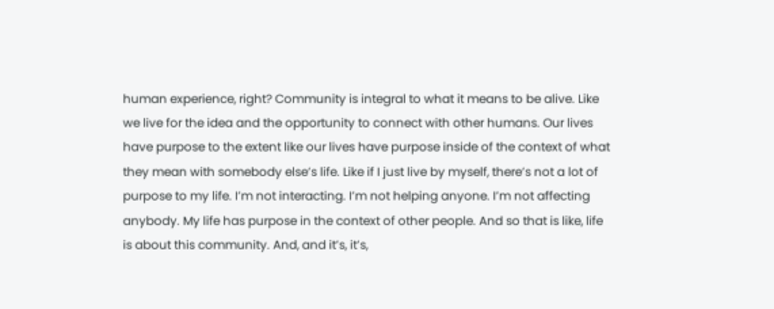human experience, right? Community is integral to what it means to be alive. Like we live for the idea and the opportunity to connect with other humans. Our lives have purpose to the extent like our lives have purpose inside of the context of what they mean with somebody else’s life. Like if I just live by myself, there’s not a lot of purpose to my life. I’m not interacting. I’m not helping anyone. I’m not affecting anybody. My life has purpose in the context of other people. And so that is like, life is about this community. And, and it’s, it’s,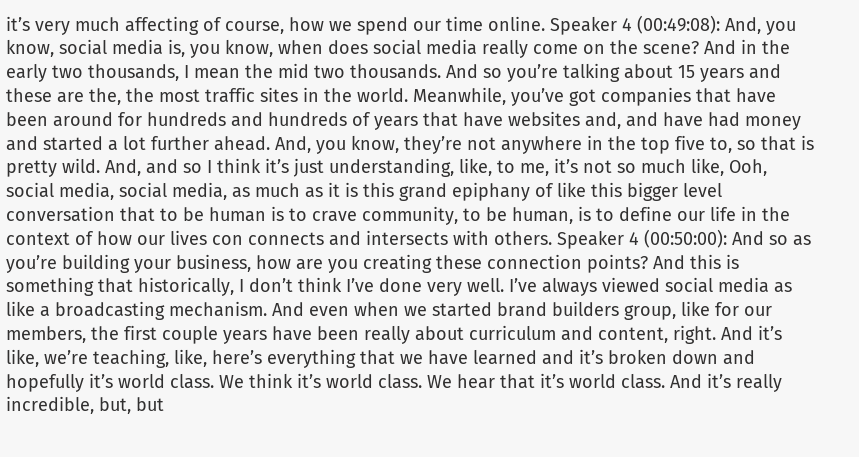it’s very much affecting of course, how we spend our time online. Speaker 4 (00:49:08): And, you know, social media is, you know, when does social media really come on the scene? And in the early two thousands, I mean the mid two thousands. And so you’re talking about 15 years and these are the, the most traffic sites in the world. Meanwhile, you’ve got companies that have been around for hundreds and hundreds of years that have websites and, and have had money and started a lot further ahead. And, you know, they’re not anywhere in the top five to, so that is pretty wild. And, and so I think it’s just understanding, like, to me, it’s not so much like, Ooh, social media, social media, as much as it is this grand epiphany of like this bigger level conversation that to be human is to crave community, to be human, is to define our life in the context of how our lives con connects and intersects with others. Speaker 4 (00:50:00): And so as you’re building your business, how are you creating these connection points? And this is something that historically, I don’t think I’ve done very well. I’ve always viewed social media as like a broadcasting mechanism. And even when we started brand builders group, like for our members, the first couple years have been really about curriculum and content, right. And it’s like, we’re teaching, like, here’s everything that we have learned and it’s broken down and hopefully it’s world class. We think it’s world class. We hear that it’s world class. And it’s really incredible, but, but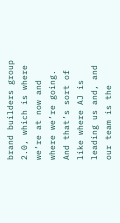brand builders group 2.0, which is where we’re at now and where we’re going. And that’s sort of like where AJ is leading us and, and our team is the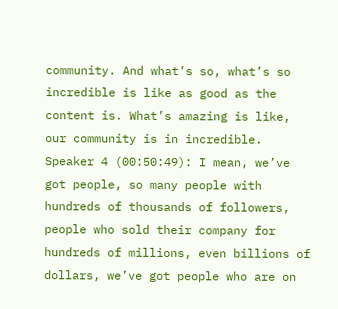community. And what’s so, what’s so incredible is like as good as the content is. What’s amazing is like, our community is in incredible. Speaker 4 (00:50:49): I mean, we’ve got people, so many people with hundreds of thousands of followers, people who sold their company for hundreds of millions, even billions of dollars, we’ve got people who are on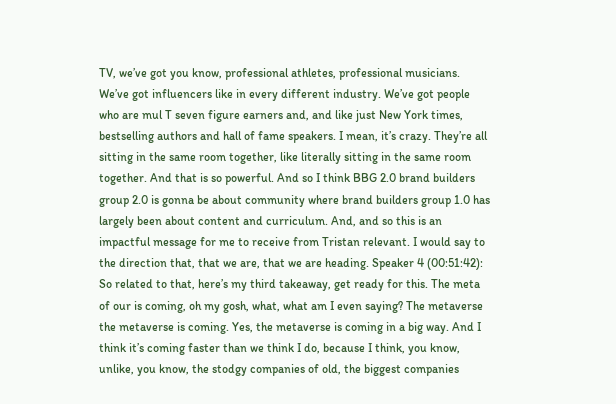TV, we’ve got you know, professional athletes, professional musicians. We’ve got influencers like in every different industry. We’ve got people who are mul T seven figure earners and, and like just New York times, bestselling authors and hall of fame speakers. I mean, it’s crazy. They’re all sitting in the same room together, like literally sitting in the same room together. And that is so powerful. And so I think BBG 2.0 brand builders group 2.0 is gonna be about community where brand builders group 1.0 has largely been about content and curriculum. And, and so this is an impactful message for me to receive from Tristan relevant. I would say to the direction that, that we are, that we are heading. Speaker 4 (00:51:42): So related to that, here’s my third takeaway, get ready for this. The meta of our is coming, oh my gosh, what, what am I even saying? The metaverse the metaverse is coming. Yes, the metaverse is coming in a big way. And I think it’s coming faster than we think I do, because I think, you know, unlike, you know, the stodgy companies of old, the biggest companies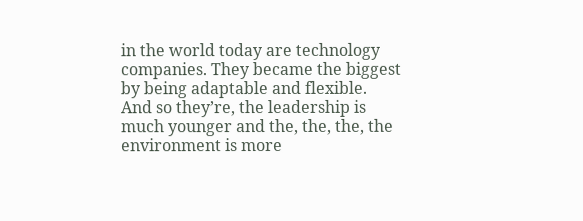in the world today are technology companies. They became the biggest by being adaptable and flexible. And so they’re, the leadership is much younger and the, the, the, the environment is more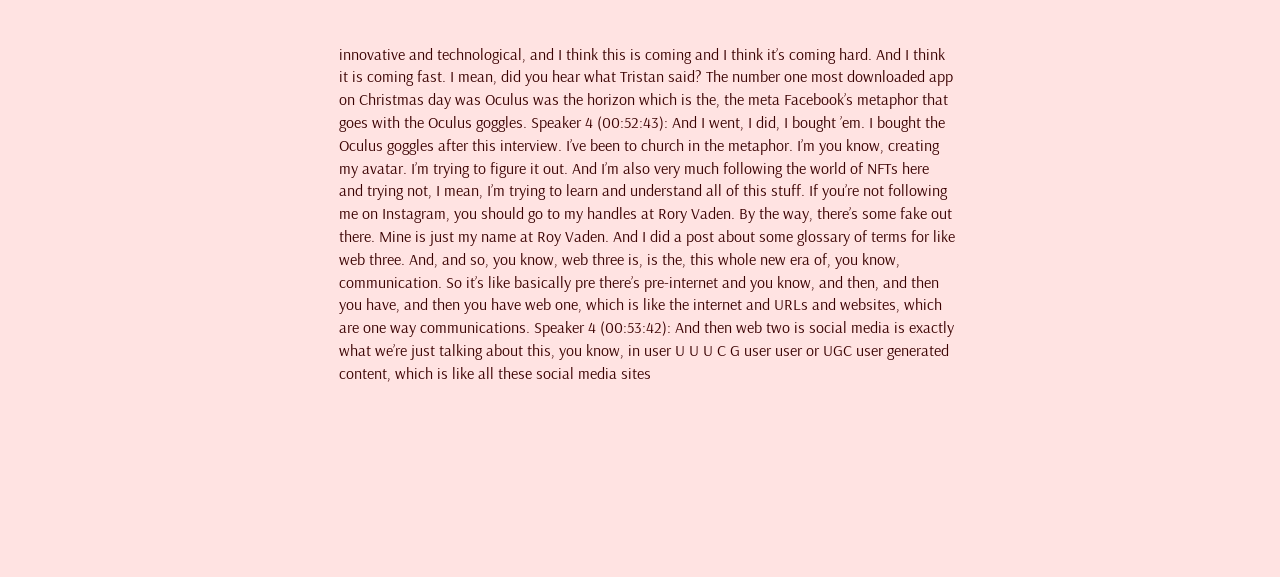innovative and technological, and I think this is coming and I think it’s coming hard. And I think it is coming fast. I mean, did you hear what Tristan said? The number one most downloaded app on Christmas day was Oculus was the horizon which is the, the meta Facebook’s metaphor that goes with the Oculus goggles. Speaker 4 (00:52:43): And I went, I did, I bought ’em. I bought the Oculus goggles after this interview. I’ve been to church in the metaphor. I’m you know, creating my avatar. I’m trying to figure it out. And I’m also very much following the world of NFTs here and trying not, I mean, I’m trying to learn and understand all of this stuff. If you’re not following me on Instagram, you should go to my handles at Rory Vaden. By the way, there’s some fake out there. Mine is just my name at Roy Vaden. And I did a post about some glossary of terms for like web three. And, and so, you know, web three is, is the, this whole new era of, you know, communication. So it’s like basically pre there’s pre-internet and you know, and then, and then you have, and then you have web one, which is like the internet and URLs and websites, which are one way communications. Speaker 4 (00:53:42): And then web two is social media is exactly what we’re just talking about this, you know, in user U U U C G user user or UGC user generated content, which is like all these social media sites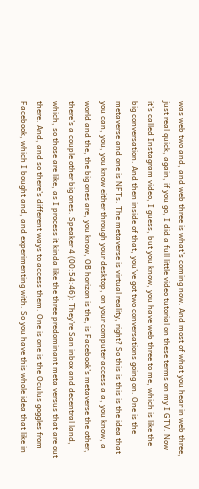was web two and, and web three is what’s coming now. And most of what you hear in web three, just real quick, again, if you go, I did a full little video tutorial on these terms on my I GTV. Now it’s called Instagram video, I guess, but you know, you have web three to me, which is like the big conversation. And then inside of that, you’ve got two conversations going on. One is the metaverse and one is NFTs. The metaverse is virtual reality, right? So this is this is the idea that you can, you, you know either through your desktop, on your computer access a a, you know, a world and the, the big ones are, you know, OB horizon is the, is Facebook’s metaverse the other, there’s a couple other big ones. Speaker 4 (00:54:46): They’re San inbox and decentral land, which, so those are like, as I process it kinda like the three predominant meta versus that are out there. And, and so there’s different ways to access them. One is one is the Oculus goggles from Facebook, which I bought and, and experimenting with. So you have this whole idea that like in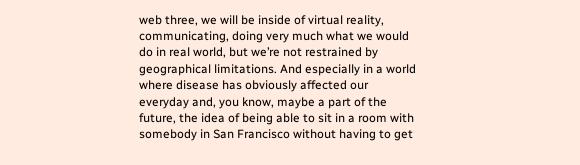web three, we will be inside of virtual reality, communicating, doing very much what we would do in real world, but we’re not restrained by geographical limitations. And especially in a world where disease has obviously affected our everyday and, you know, maybe a part of the future, the idea of being able to sit in a room with somebody in San Francisco without having to get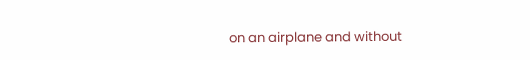on an airplane and without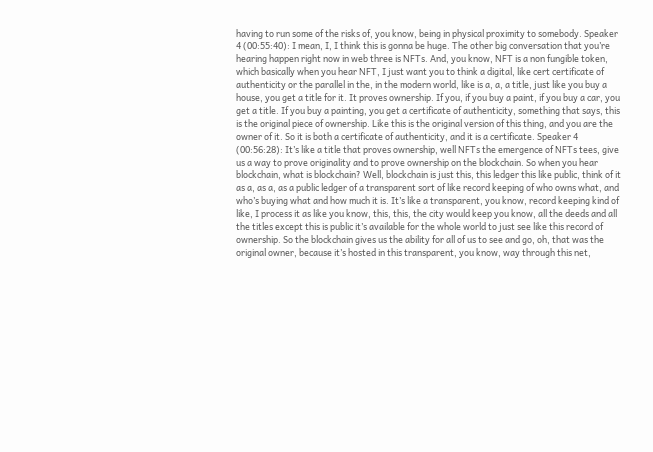having to run some of the risks of, you know, being in physical proximity to somebody. Speaker 4 (00:55:40): I mean, I, I think this is gonna be huge. The other big conversation that you’re hearing happen right now in web three is NFTs. And, you know, NFT is a non fungible token, which basically when you hear NFT, I just want you to think a digital, like cert certificate of authenticity or the parallel in the, in the modern world, like is a, a, a title, just like you buy a house, you get a title for it. It proves ownership. If you, if you buy a paint, if you buy a car, you get a title. If you buy a painting, you get a certificate of authenticity, something that says, this is the original piece of ownership. Like this is the original version of this thing, and you are the owner of it. So it is both a certificate of authenticity, and it is a certificate. Speaker 4 (00:56:28): It’s like a title that proves ownership, well NFTs the emergence of NFTs tees, give us a way to prove originality and to prove ownership on the blockchain. So when you hear blockchain, what is blockchain? Well, blockchain is just this, this ledger this like public, think of it as a, as a, as a public ledger of a transparent sort of like record keeping of who owns what, and who’s buying what and how much it is. It’s like a transparent, you know, record keeping kind of like, I process it as like you know, this, this, the city would keep you know, all the deeds and all the titles except this is public it’s available for the whole world to just see like this record of ownership. So the blockchain gives us the ability for all of us to see and go, oh, that was the original owner, because it’s hosted in this transparent, you know, way through this net,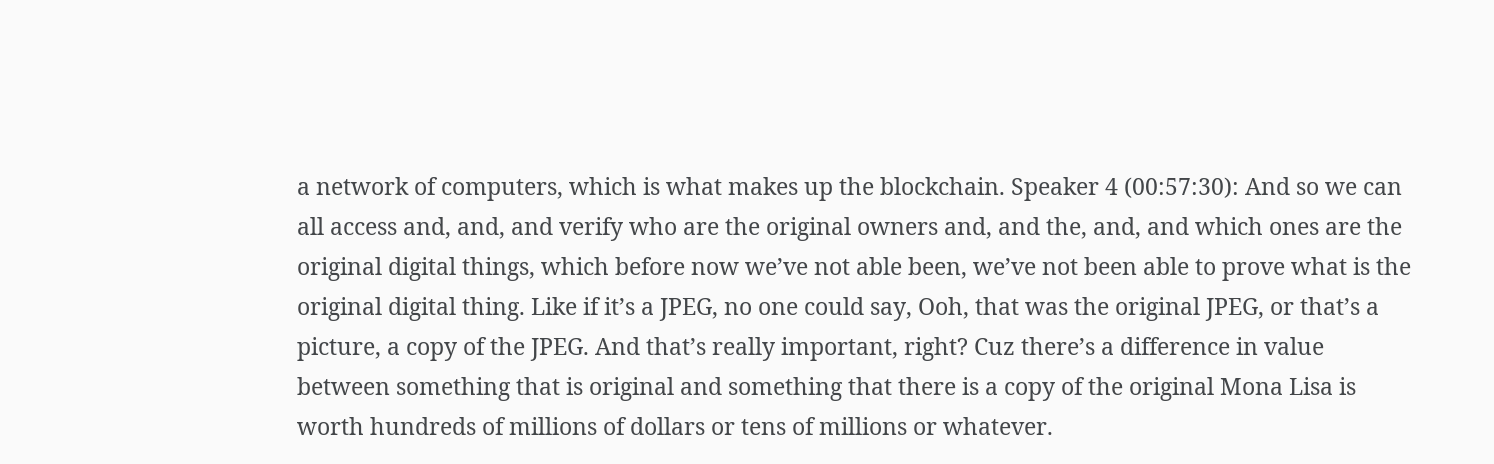a network of computers, which is what makes up the blockchain. Speaker 4 (00:57:30): And so we can all access and, and, and verify who are the original owners and, and the, and, and which ones are the original digital things, which before now we’ve not able been, we’ve not been able to prove what is the original digital thing. Like if it’s a JPEG, no one could say, Ooh, that was the original JPEG, or that’s a picture, a copy of the JPEG. And that’s really important, right? Cuz there’s a difference in value between something that is original and something that there is a copy of the original Mona Lisa is worth hundreds of millions of dollars or tens of millions or whatever.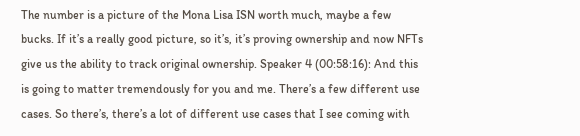The number is a picture of the Mona Lisa ISN worth much, maybe a few bucks. If it’s a really good picture, so it’s, it’s proving ownership and now NFTs give us the ability to track original ownership. Speaker 4 (00:58:16): And this is going to matter tremendously for you and me. There’s a few different use cases. So there’s, there’s a lot of different use cases that I see coming with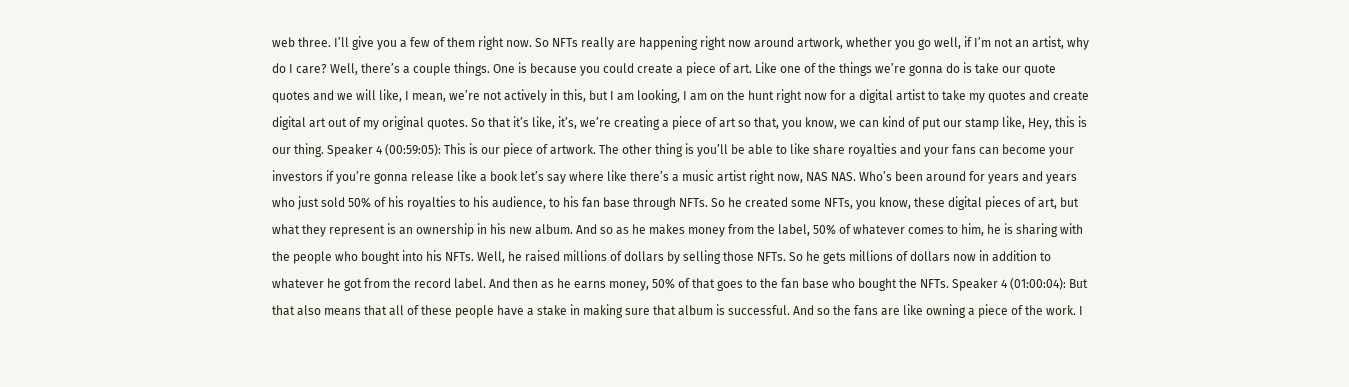web three. I’ll give you a few of them right now. So NFTs really are happening right now around artwork, whether you go well, if I’m not an artist, why do I care? Well, there’s a couple things. One is because you could create a piece of art. Like one of the things we’re gonna do is take our quote quotes and we will like, I mean, we’re not actively in this, but I am looking, I am on the hunt right now for a digital artist to take my quotes and create digital art out of my original quotes. So that it’s like, it’s, we’re creating a piece of art so that, you know, we can kind of put our stamp like, Hey, this is our thing. Speaker 4 (00:59:05): This is our piece of artwork. The other thing is you’ll be able to like share royalties and your fans can become your investors if you’re gonna release like a book let’s say where like there’s a music artist right now, NAS NAS. Who’s been around for years and years who just sold 50% of his royalties to his audience, to his fan base through NFTs. So he created some NFTs, you know, these digital pieces of art, but what they represent is an ownership in his new album. And so as he makes money from the label, 50% of whatever comes to him, he is sharing with the people who bought into his NFTs. Well, he raised millions of dollars by selling those NFTs. So he gets millions of dollars now in addition to whatever he got from the record label. And then as he earns money, 50% of that goes to the fan base who bought the NFTs. Speaker 4 (01:00:04): But that also means that all of these people have a stake in making sure that album is successful. And so the fans are like owning a piece of the work. I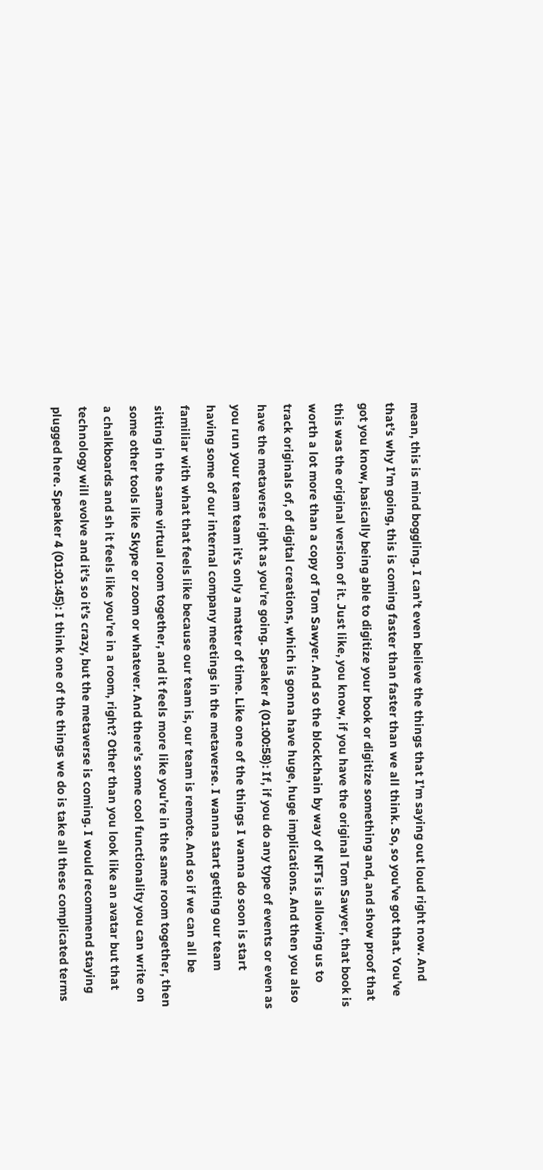mean, this is mind boggling. I can’t even believe the things that I’m saying out loud right now. And that’s why I’m going, this is coming faster than faster than we all think. So, so you’ve got that. You’ve got you know, basically being able to digitize your book or digitize something and, and show proof that this was the original version of it. Just like, you know, if you have the original Tom Sawyer, that book is worth a lot more than a copy of Tom Sawyer. And so the blockchain by way of NFTs is allowing us to track originals of, of digital creations, which is gonna have huge, huge implications. And then you also have the metaverse right as you’re going. Speaker 4 (01:00:58): If, if you do any type of events or even as you run your team team it’s only a matter of time. Like one of the things I wanna do soon is start having some of our internal company meetings in the metaverse. I wanna start getting our team familiar with what that feels like because our team is, our team is remote. And so if we can all be sitting in the same virtual room together, and it feels more like you’re in the same room together, then some other tools like Skype or zoom or whatever. And there’s some cool functionality you can write on a chalkboards and sh it feels like you’re in a room, right? Other than you look like an avatar but that technology will evolve and it’s so it’s crazy, but the metaverse is coming. I would recommend staying plugged here. Speaker 4 (01:01:45): I think one of the things we do is take all these complicated terms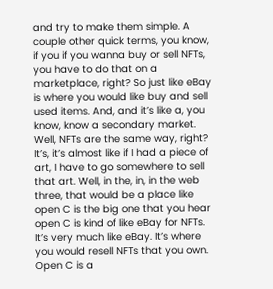and try to make them simple. A couple other quick terms, you know, if you if you wanna buy or sell NFTs, you have to do that on a marketplace, right? So just like eBay is where you would like buy and sell used items. And, and it’s like a, you know, know a secondary market. Well, NFTs are the same way, right? It’s, it’s almost like if I had a piece of art, I have to go somewhere to sell that art. Well, in the, in, in the web three, that would be a place like open C is the big one that you hear open C is kind of like eBay for NFTs. It’s very much like eBay. It’s where you would resell NFTs that you own. Open C is a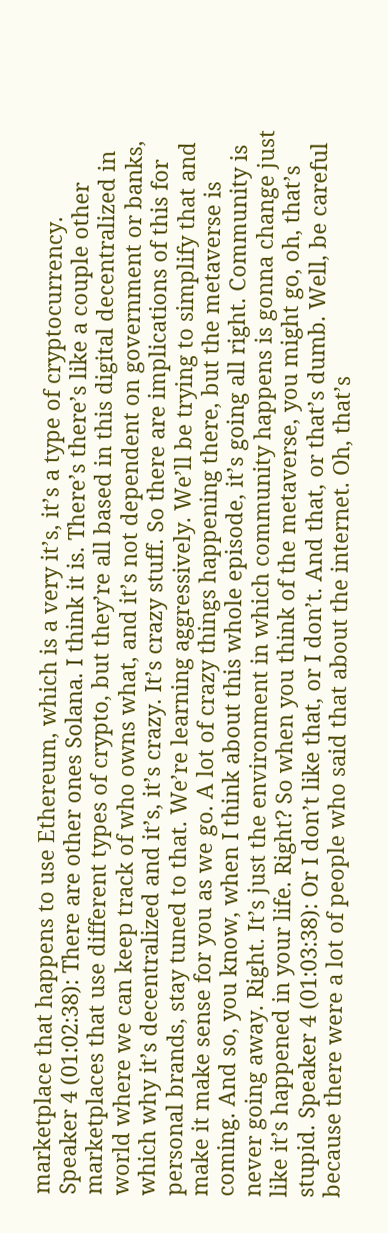marketplace that happens to use Ethereum, which is a very it’s, it’s a type of cryptocurrency. Speaker 4 (01:02:38): There are other ones Solana. I think it is. There’s there’s like a couple other marketplaces that use different types of crypto, but they’re all based in this digital decentralized in world where we can keep track of who owns what, and it’s not dependent on government or banks, which why it’s decentralized and it’s, it’s crazy. It’s crazy stuff. So there are implications of this for personal brands, stay tuned to that. We’re learning aggressively. We’ll be trying to simplify that and make it make sense for you as we go. A lot of crazy things happening there, but the metaverse is coming. And so, you know, when I think about this whole episode, it’s going all right. Community is never going away. Right. It’s just the environment in which community happens is gonna change just like it’s happened in your life. Right? So when you think of the metaverse, you might go, oh, that’s stupid. Speaker 4 (01:03:38): Or I don’t like that, or I don’t. And that, or that’s dumb. Well, be careful because there were a lot of people who said that about the internet. Oh, that’s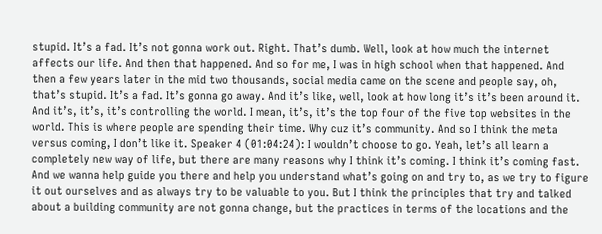stupid. It’s a fad. It’s not gonna work out. Right. That’s dumb. Well, look at how much the internet affects our life. And then that happened. And so for me, I was in high school when that happened. And then a few years later in the mid two thousands, social media came on the scene and people say, oh, that’s stupid. It’s a fad. It’s gonna go away. And it’s like, well, look at how long it’s it’s been around it. And it’s, it’s, it’s controlling the world. I mean, it’s, it’s the top four of the five top websites in the world. This is where people are spending their time. Why cuz it’s community. And so I think the meta versus coming, I don’t like it. Speaker 4 (01:04:24): I wouldn’t choose to go. Yeah, let’s all learn a completely new way of life, but there are many reasons why I think it’s coming. I think it’s coming fast. And we wanna help guide you there and help you understand what’s going on and try to, as we try to figure it out ourselves and as always try to be valuable to you. But I think the principles that try and talked about a building community are not gonna change, but the practices in terms of the locations and the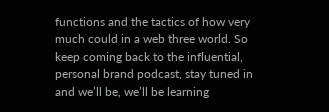functions and the tactics of how very much could in a web three world. So keep coming back to the influential, personal brand podcast, stay tuned in and we’ll be, we’ll be learning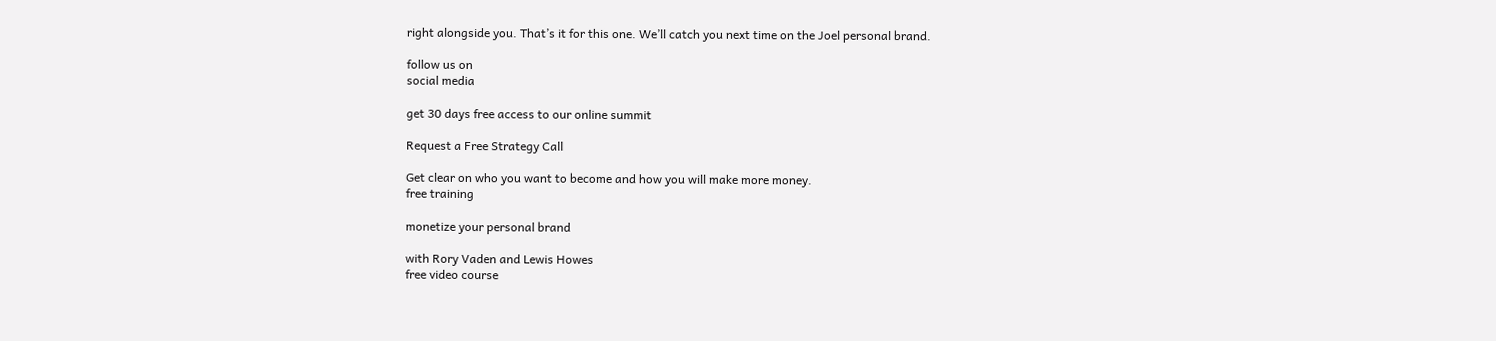right alongside you. That’s it for this one. We’ll catch you next time on the Joel personal brand.

follow us on
social media

get 30 days free access to our online summit

Request a Free Strategy Call

Get clear on who you want to become and how you will make more money.
free training

monetize your personal brand

with Rory Vaden and Lewis Howes
free video course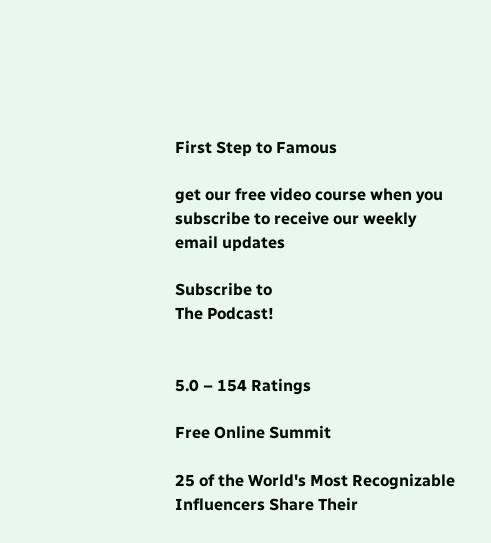First Step to Famous

get our free video course when you subscribe to receive our weekly email updates

Subscribe to
The Podcast!


5.0 – 154 Ratings

Free Online Summit

25 of the World's Most Recognizable Influencers Share Their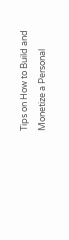Tips on How to Build and Monetize a Personal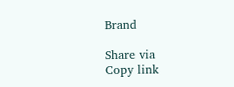Brand

Share via
Copy link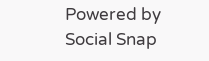Powered by Social Snap